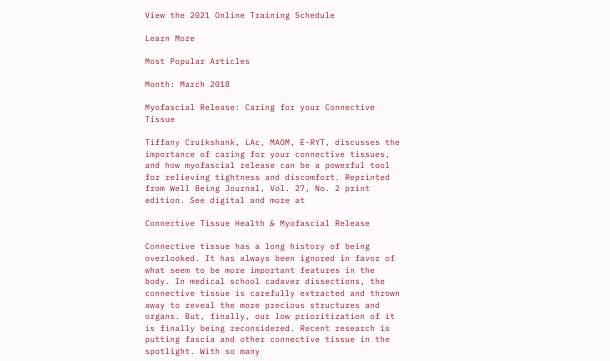View the 2021 Online Training Schedule

Learn More

Most Popular Articles

Month: March 2018

Myofascial Release: Caring for your Connective Tissue

Tiffany Cruikshank, LAc, MAOM, E-RYT, discusses the importance of caring for your connective tissues, and how myofascial release can be a powerful tool for relieving tightness and discomfort. Reprinted from Well Being Journal, Vol. 27, No. 2 print edition. See digital and more at

Connective Tissue Health & Myofascial Release

Connective tissue has a long history of being overlooked. It has always been ignored in favor of what seem to be more important features in the body. In medical school cadaver dissections, the connective tissue is carefully extracted and thrown away to reveal the more precious structures and organs. But, finally, our low prioritization of it is finally being reconsidered. Recent research is putting fascia and other connective tissue in the spotlight. With so many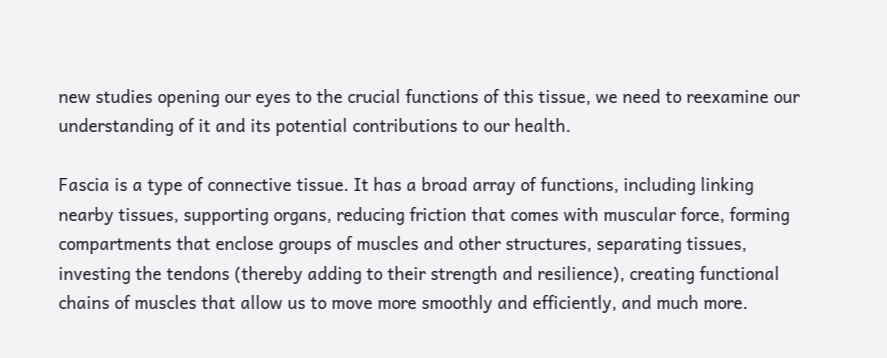new studies opening our eyes to the crucial functions of this tissue, we need to reexamine our understanding of it and its potential contributions to our health.

Fascia is a type of connective tissue. It has a broad array of functions, including linking nearby tissues, supporting organs, reducing friction that comes with muscular force, forming compartments that enclose groups of muscles and other structures, separating tissues, investing the tendons (thereby adding to their strength and resilience), creating functional chains of muscles that allow us to move more smoothly and efficiently, and much more.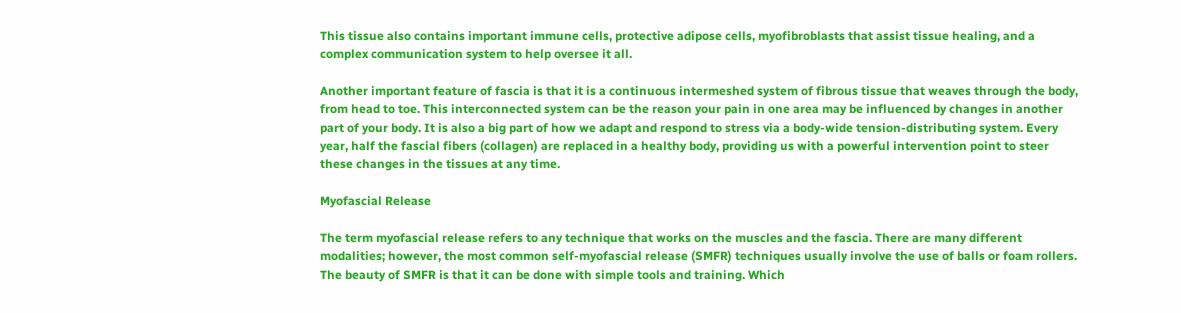This tissue also contains important immune cells, protective adipose cells, myofibroblasts that assist tissue healing, and a complex communication system to help oversee it all.

Another important feature of fascia is that it is a continuous intermeshed system of fibrous tissue that weaves through the body, from head to toe. This interconnected system can be the reason your pain in one area may be influenced by changes in another part of your body. It is also a big part of how we adapt and respond to stress via a body-wide tension-distributing system. Every year, half the fascial fibers (collagen) are replaced in a healthy body, providing us with a powerful intervention point to steer these changes in the tissues at any time.

Myofascial Release

The term myofascial release refers to any technique that works on the muscles and the fascia. There are many different modalities; however, the most common self-myofascial release (SMFR) techniques usually involve the use of balls or foam rollers. The beauty of SMFR is that it can be done with simple tools and training. Which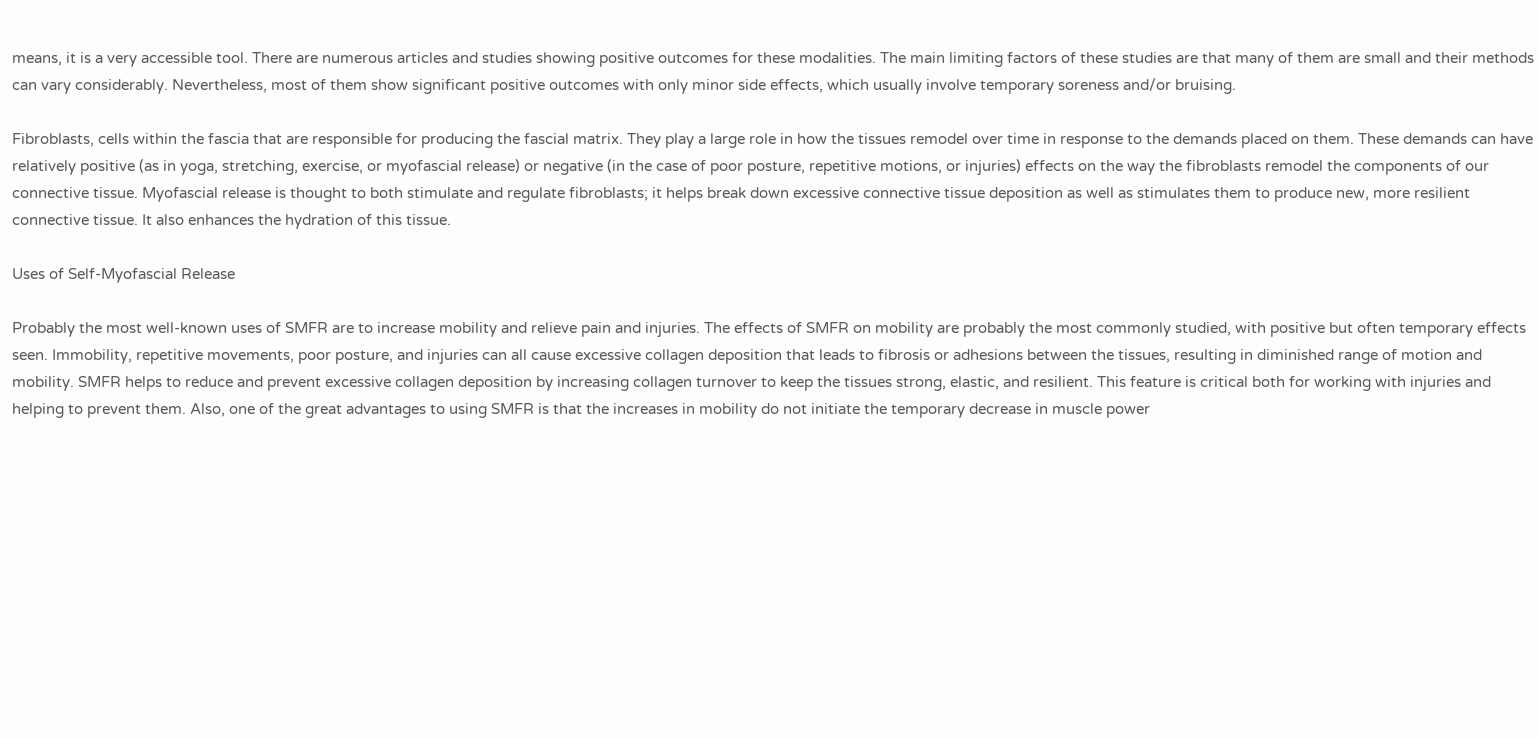means, it is a very accessible tool. There are numerous articles and studies showing positive outcomes for these modalities. The main limiting factors of these studies are that many of them are small and their methods can vary considerably. Nevertheless, most of them show significant positive outcomes with only minor side effects, which usually involve temporary soreness and/or bruising.

Fibroblasts, cells within the fascia that are responsible for producing the fascial matrix. They play a large role in how the tissues remodel over time in response to the demands placed on them. These demands can have relatively positive (as in yoga, stretching, exercise, or myofascial release) or negative (in the case of poor posture, repetitive motions, or injuries) effects on the way the fibroblasts remodel the components of our  connective tissue. Myofascial release is thought to both stimulate and regulate fibroblasts; it helps break down excessive connective tissue deposition as well as stimulates them to produce new, more resilient connective tissue. It also enhances the hydration of this tissue.

Uses of Self-Myofascial Release

Probably the most well-known uses of SMFR are to increase mobility and relieve pain and injuries. The effects of SMFR on mobility are probably the most commonly studied, with positive but often temporary effects seen. Immobility, repetitive movements, poor posture, and injuries can all cause excessive collagen deposition that leads to fibrosis or adhesions between the tissues, resulting in diminished range of motion and mobility. SMFR helps to reduce and prevent excessive collagen deposition by increasing collagen turnover to keep the tissues strong, elastic, and resilient. This feature is critical both for working with injuries and helping to prevent them. Also, one of the great advantages to using SMFR is that the increases in mobility do not initiate the temporary decrease in muscle power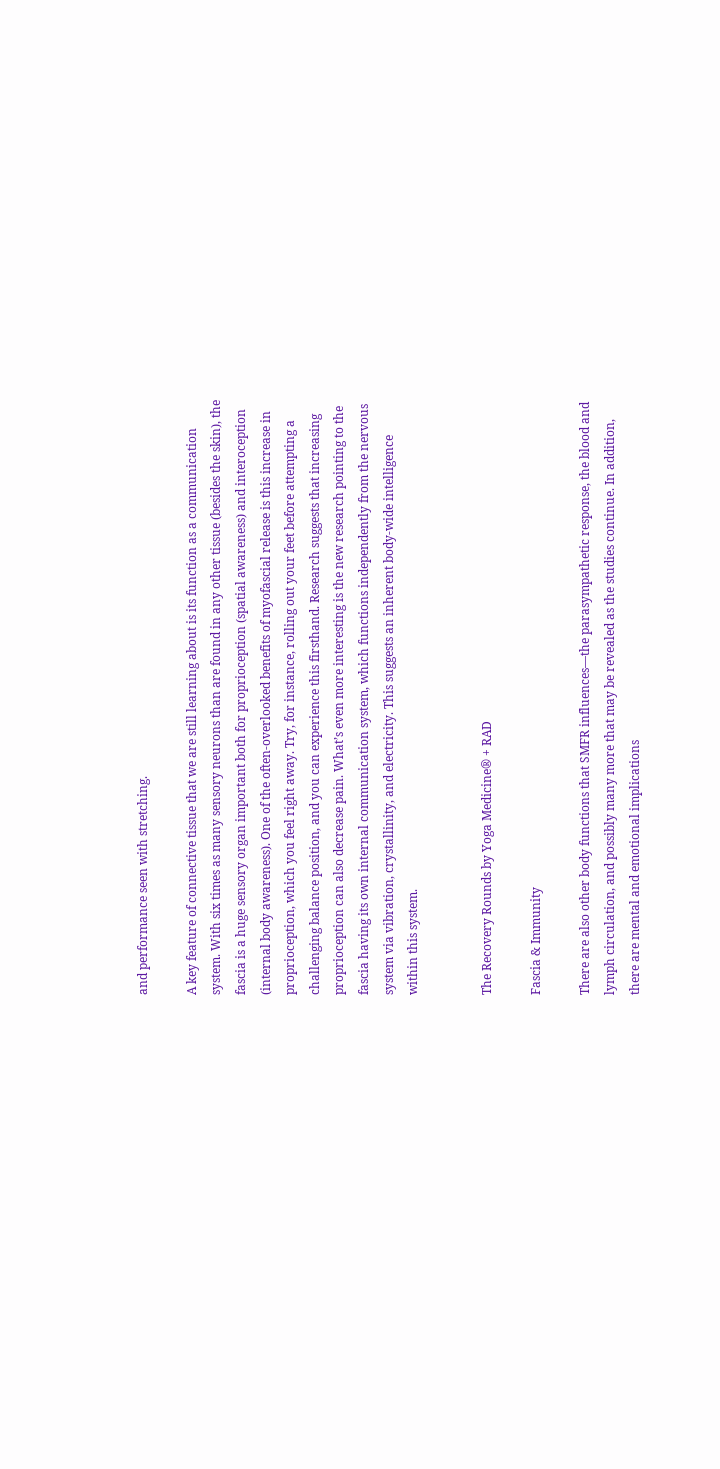and performance seen with stretching.

A key feature of connective tissue that we are still learning about is its function as a communication system. With six times as many sensory neurons than are found in any other tissue (besides the skin), the fascia is a huge sensory organ important both for proprioception (spatial awareness) and interoception (internal body awareness). One of the often-overlooked benefits of myofascial release is this increase in proprioception, which you feel right away. Try, for instance, rolling out your feet before attempting a challenging balance position, and you can experience this firsthand. Research suggests that increasing proprioception can also decrease pain. What’s even more interesting is the new research pointing to the fascia having its own internal communication system, which functions independently from the nervous system via vibration, crystallinity, and electricity. This suggests an inherent body-wide intelligence within this system.


The Recovery Rounds by Yoga Medicine® + RAD

Fascia & Immunity

There are also other body functions that SMFR influences—the parasympathetic response, the blood and lymph circulation, and possibly many more that may be revealed as the studies continue. In addition, there are mental and emotional implications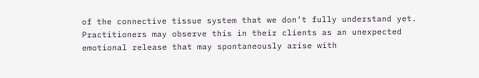of the connective tissue system that we don’t fully understand yet. Practitioners may observe this in their clients as an unexpected emotional release that may spontaneously arise with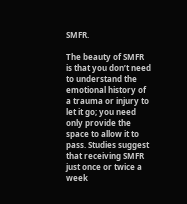SMFR.

The beauty of SMFR is that you don’t need to understand the emotional history of a trauma or injury to let it go; you need only provide the space to allow it to pass. Studies suggest that receiving SMFR just once or twice a week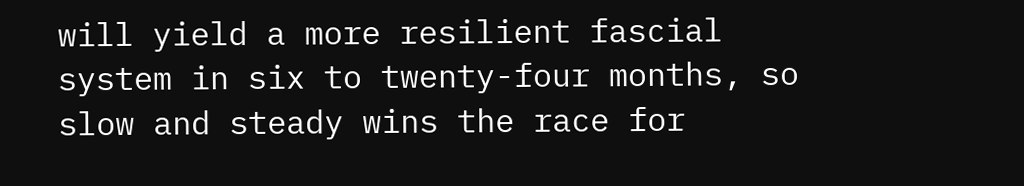will yield a more resilient fascial system in six to twenty-four months, so slow and steady wins the race for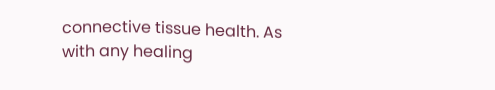connective tissue health. As with any healing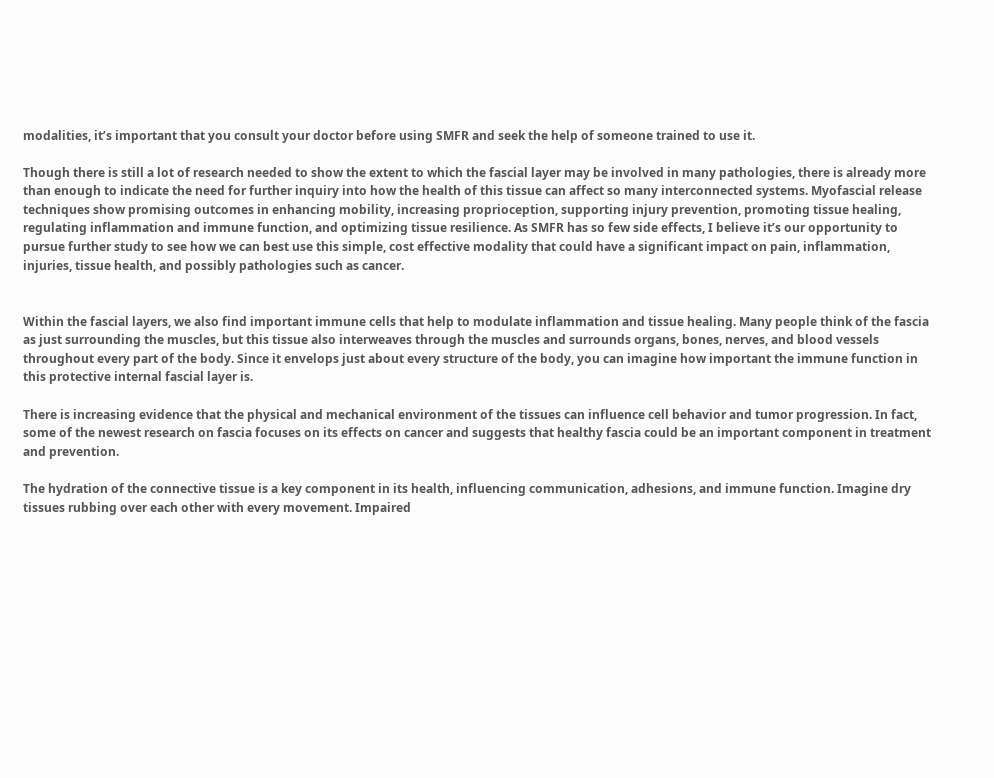modalities, it’s important that you consult your doctor before using SMFR and seek the help of someone trained to use it.

Though there is still a lot of research needed to show the extent to which the fascial layer may be involved in many pathologies, there is already more than enough to indicate the need for further inquiry into how the health of this tissue can affect so many interconnected systems. Myofascial release techniques show promising outcomes in enhancing mobility, increasing proprioception, supporting injury prevention, promoting tissue healing, regulating inflammation and immune function, and optimizing tissue resilience. As SMFR has so few side effects, I believe it’s our opportunity to pursue further study to see how we can best use this simple, cost effective modality that could have a significant impact on pain, inflammation, injuries, tissue health, and possibly pathologies such as cancer.


Within the fascial layers, we also find important immune cells that help to modulate inflammation and tissue healing. Many people think of the fascia as just surrounding the muscles, but this tissue also interweaves through the muscles and surrounds organs, bones, nerves, and blood vessels throughout every part of the body. Since it envelops just about every structure of the body, you can imagine how important the immune function in this protective internal fascial layer is.

There is increasing evidence that the physical and mechanical environment of the tissues can influence cell behavior and tumor progression. In fact, some of the newest research on fascia focuses on its effects on cancer and suggests that healthy fascia could be an important component in treatment and prevention.

The hydration of the connective tissue is a key component in its health, influencing communication, adhesions, and immune function. Imagine dry tissues rubbing over each other with every movement. Impaired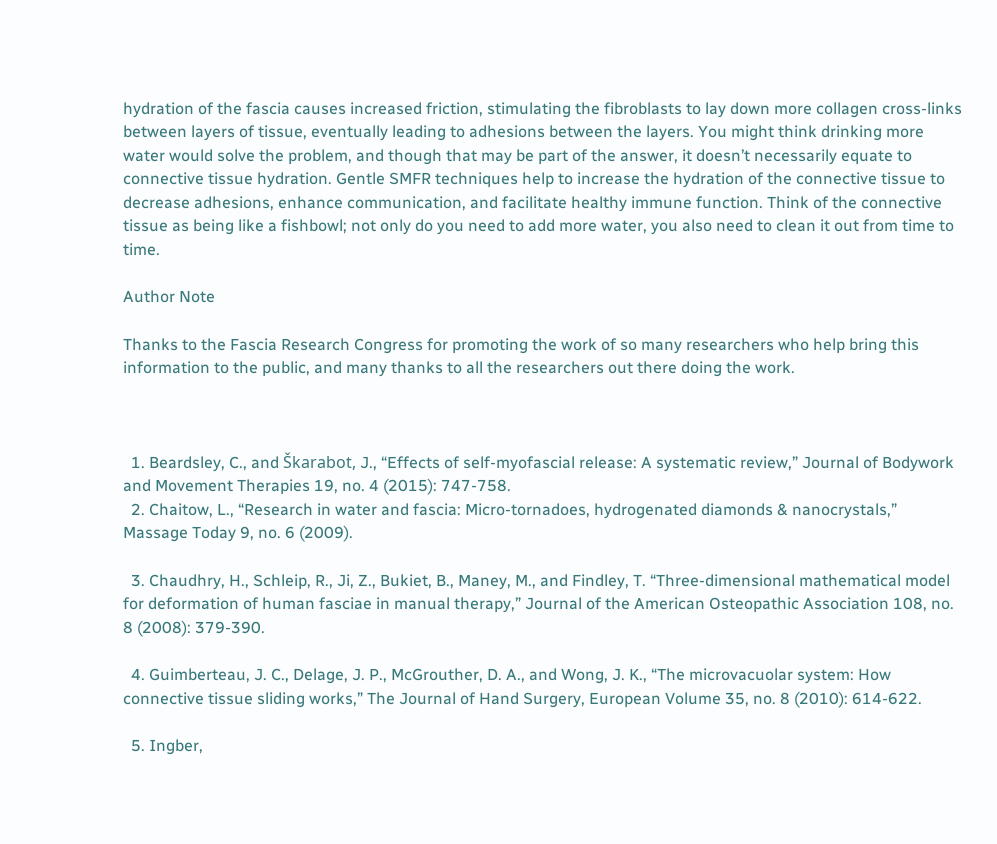hydration of the fascia causes increased friction, stimulating the fibroblasts to lay down more collagen cross-links between layers of tissue, eventually leading to adhesions between the layers. You might think drinking more water would solve the problem, and though that may be part of the answer, it doesn’t necessarily equate to connective tissue hydration. Gentle SMFR techniques help to increase the hydration of the connective tissue to decrease adhesions, enhance communication, and facilitate healthy immune function. Think of the connective tissue as being like a fishbowl; not only do you need to add more water, you also need to clean it out from time to time.

Author Note

Thanks to the Fascia Research Congress for promoting the work of so many researchers who help bring this information to the public, and many thanks to all the researchers out there doing the work.



  1. Beardsley, C., and Škarabot, J., “Effects of self-myofascial release: A systematic review,” Journal of Bodywork and Movement Therapies 19, no. 4 (2015): 747-758.
  2. Chaitow, L., “Research in water and fascia: Micro-tornadoes, hydrogenated diamonds & nanocrystals,” Massage Today 9, no. 6 (2009).

  3. Chaudhry, H., Schleip, R., Ji, Z., Bukiet, B., Maney, M., and Findley, T. “Three-dimensional mathematical model for deformation of human fasciae in manual therapy,” Journal of the American Osteopathic Association 108, no. 8 (2008): 379-390.

  4. Guimberteau, J. C., Delage, J. P., McGrouther, D. A., and Wong, J. K., “The microvacuolar system: How connective tissue sliding works,” The Journal of Hand Surgery, European Volume 35, no. 8 (2010): 614-622.

  5. Ingber,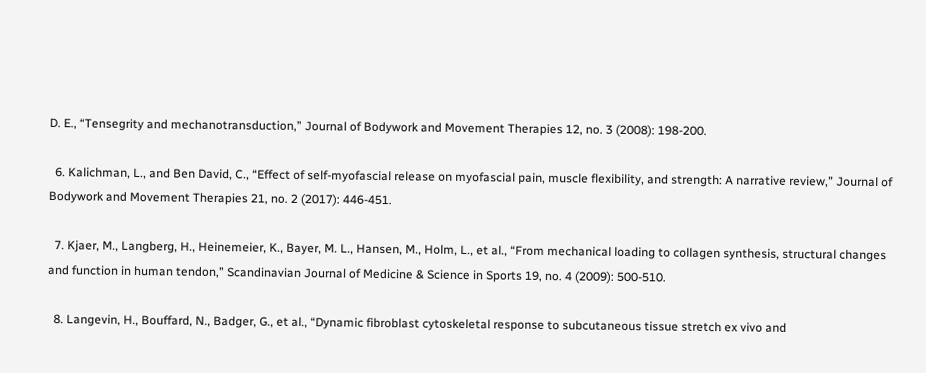D. E., “Tensegrity and mechanotransduction,” Journal of Bodywork and Movement Therapies 12, no. 3 (2008): 198-200.

  6. Kalichman, L., and Ben David, C., “Effect of self-myofascial release on myofascial pain, muscle flexibility, and strength: A narrative review,” Journal of Bodywork and Movement Therapies 21, no. 2 (2017): 446-451.

  7. Kjaer, M., Langberg, H., Heinemeier, K., Bayer, M. L., Hansen, M., Holm, L., et al., “From mechanical loading to collagen synthesis, structural changes and function in human tendon,” Scandinavian Journal of Medicine & Science in Sports 19, no. 4 (2009): 500-510.

  8. Langevin, H., Bouffard, N., Badger, G., et al., “Dynamic fibroblast cytoskeletal response to subcutaneous tissue stretch ex vivo and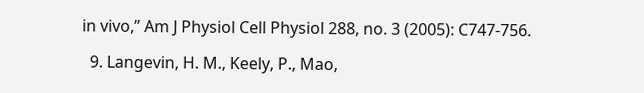in vivo,” Am J Physiol Cell Physiol 288, no. 3 (2005): C747-756.

  9. Langevin, H. M., Keely, P., Mao,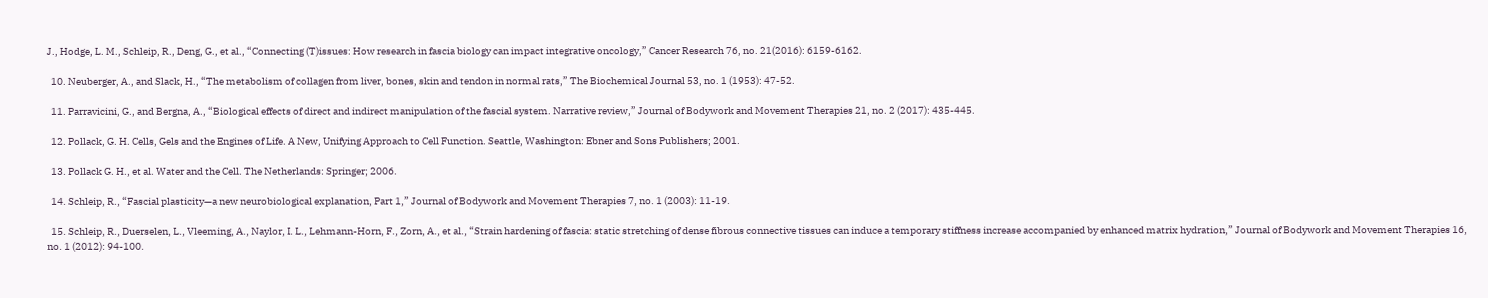J., Hodge, L. M., Schleip, R., Deng, G., et al., “Connecting (T)issues: How research in fascia biology can impact integrative oncology,” Cancer Research 76, no. 21(2016): 6159-6162.

  10. Neuberger, A., and Slack, H., “The metabolism of collagen from liver, bones, skin and tendon in normal rats,” The Biochemical Journal 53, no. 1 (1953): 47-52.

  11. Parravicini, G., and Bergna, A., “Biological effects of direct and indirect manipulation of the fascial system. Narrative review,” Journal of Bodywork and Movement Therapies 21, no. 2 (2017): 435-445.

  12. Pollack, G. H. Cells, Gels and the Engines of Life. A New, Unifying Approach to Cell Function. Seattle, Washington: Ebner and Sons Publishers; 2001.

  13. Pollack G. H., et al. Water and the Cell. The Netherlands: Springer; 2006.

  14. Schleip, R., “Fascial plasticity—a new neurobiological explanation, Part 1,” Journal of Bodywork and Movement Therapies 7, no. 1 (2003): 11-19.

  15. Schleip, R., Duerselen, L., Vleeming, A., Naylor, I. L., Lehmann-Horn, F., Zorn, A., et al., “Strain hardening of fascia: static stretching of dense fibrous connective tissues can induce a temporary stiffness increase accompanied by enhanced matrix hydration,” Journal of Bodywork and Movement Therapies 16, no. 1 (2012): 94-100.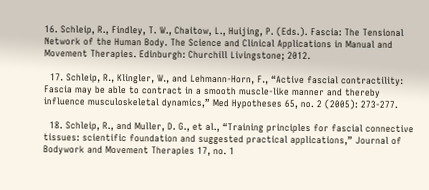16. Schleip, R., Findley, T. W., Chaitow, L., Huijing, P. (Eds.). Fascia: The Tensional Network of the Human Body. The Science and Clinical Applications in Manual and Movement Therapies. Edinburgh: Churchill Livingstone; 2012.

  17. Schleip, R., Klingler, W., and Lehmann-Horn, F., “Active fascial contractility: Fascia may be able to contract in a smooth muscle-like manner and thereby influence musculoskeletal dynamics,” Med Hypotheses 65, no. 2 (2005): 273-277.

  18. Schleip, R., and Muller, D. G., et al., “Training principles for fascial connective tissues: scientific foundation and suggested practical applications,” Journal of Bodywork and Movement Therapies 17, no. 1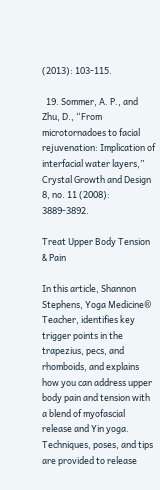(2013): 103-115.

  19. Sommer, A. P., and Zhu, D., “From microtornadoes to facial rejuvenation: Implication of interfacial water layers,” Crystal Growth and Design 8, no. 11 (2008): 3889-3892.

Treat Upper Body Tension & Pain

In this article, Shannon Stephens, Yoga Medicine® Teacher, identifies key trigger points in the trapezius, pecs, and rhomboids, and explains how you can address upper body pain and tension with a blend of myofascial release and Yin yoga. Techniques, poses, and tips are provided to release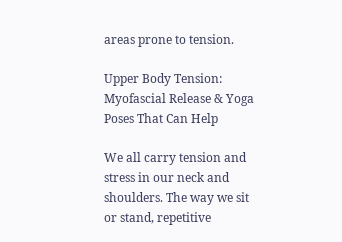areas prone to tension.

Upper Body Tension: Myofascial Release & Yoga Poses That Can Help

We all carry tension and stress in our neck and shoulders. The way we sit or stand, repetitive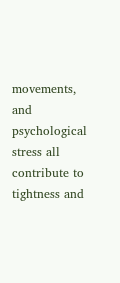movements, and psychological stress all contribute to tightness and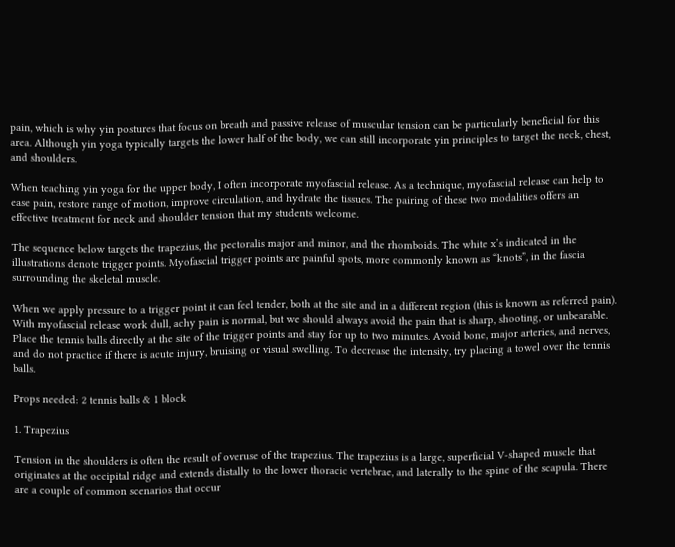pain, which is why yin postures that focus on breath and passive release of muscular tension can be particularly beneficial for this area. Although yin yoga typically targets the lower half of the body, we can still incorporate yin principles to target the neck, chest, and shoulders.

When teaching yin yoga for the upper body, I often incorporate myofascial release. As a technique, myofascial release can help to ease pain, restore range of motion, improve circulation, and hydrate the tissues. The pairing of these two modalities offers an effective treatment for neck and shoulder tension that my students welcome.

The sequence below targets the trapezius, the pectoralis major and minor, and the rhomboids. The white x’s indicated in the illustrations denote trigger points. Myofascial trigger points are painful spots, more commonly known as “knots”, in the fascia surrounding the skeletal muscle.

When we apply pressure to a trigger point it can feel tender, both at the site and in a different region (this is known as referred pain). With myofascial release work dull, achy pain is normal, but we should always avoid the pain that is sharp, shooting, or unbearable. Place the tennis balls directly at the site of the trigger points and stay for up to two minutes. Avoid bone, major arteries, and nerves, and do not practice if there is acute injury, bruising or visual swelling. To decrease the intensity, try placing a towel over the tennis balls.

Props needed: 2 tennis balls & 1 block

1. Trapezius

Tension in the shoulders is often the result of overuse of the trapezius. The trapezius is a large, superficial V-shaped muscle that originates at the occipital ridge and extends distally to the lower thoracic vertebrae, and laterally to the spine of the scapula. There are a couple of common scenarios that occur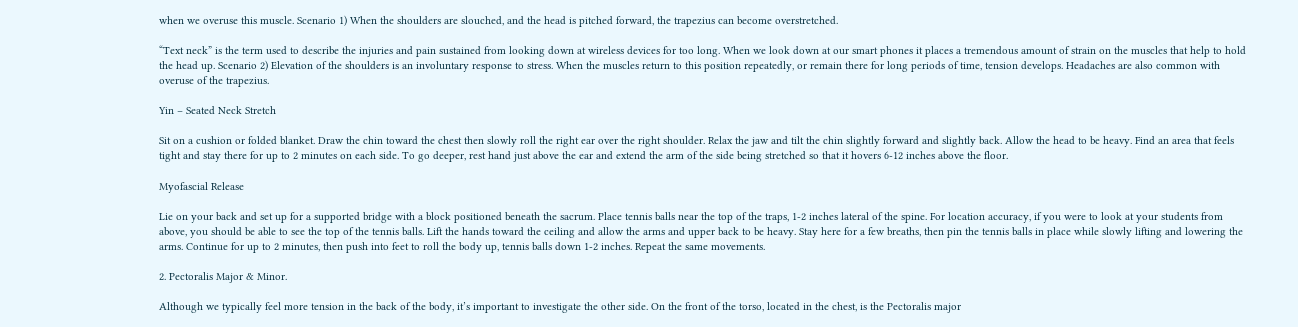when we overuse this muscle. Scenario 1) When the shoulders are slouched, and the head is pitched forward, the trapezius can become overstretched.

“Text neck” is the term used to describe the injuries and pain sustained from looking down at wireless devices for too long. When we look down at our smart phones it places a tremendous amount of strain on the muscles that help to hold the head up. Scenario 2) Elevation of the shoulders is an involuntary response to stress. When the muscles return to this position repeatedly, or remain there for long periods of time, tension develops. Headaches are also common with overuse of the trapezius.

Yin – Seated Neck Stretch

Sit on a cushion or folded blanket. Draw the chin toward the chest then slowly roll the right ear over the right shoulder. Relax the jaw and tilt the chin slightly forward and slightly back. Allow the head to be heavy. Find an area that feels tight and stay there for up to 2 minutes on each side. To go deeper, rest hand just above the ear and extend the arm of the side being stretched so that it hovers 6-12 inches above the floor.

Myofascial Release

Lie on your back and set up for a supported bridge with a block positioned beneath the sacrum. Place tennis balls near the top of the traps, 1-2 inches lateral of the spine. For location accuracy, if you were to look at your students from above, you should be able to see the top of the tennis balls. Lift the hands toward the ceiling and allow the arms and upper back to be heavy. Stay here for a few breaths, then pin the tennis balls in place while slowly lifting and lowering the arms. Continue for up to 2 minutes, then push into feet to roll the body up, tennis balls down 1-2 inches. Repeat the same movements.

2. Pectoralis Major & Minor.

Although we typically feel more tension in the back of the body, it’s important to investigate the other side. On the front of the torso, located in the chest, is the Pectoralis major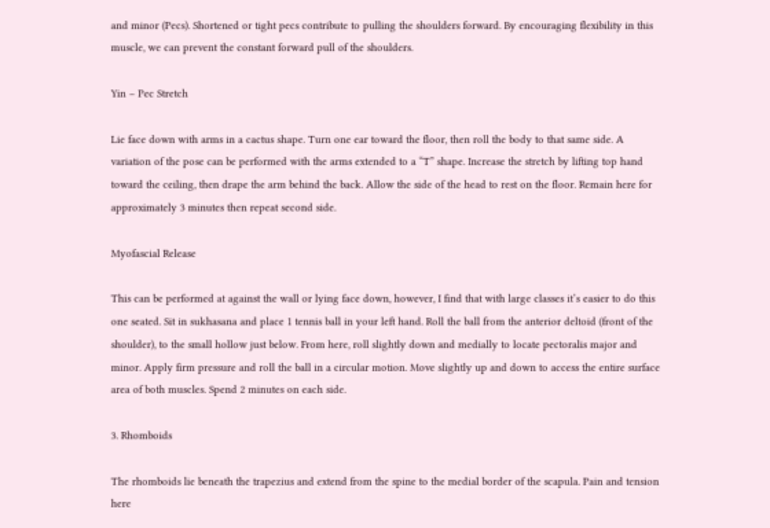and minor (Pecs). Shortened or tight pecs contribute to pulling the shoulders forward. By encouraging flexibility in this muscle, we can prevent the constant forward pull of the shoulders.

Yin – Pec Stretch

Lie face down with arms in a cactus shape. Turn one ear toward the floor, then roll the body to that same side. A variation of the pose can be performed with the arms extended to a “T” shape. Increase the stretch by lifting top hand toward the ceiling, then drape the arm behind the back. Allow the side of the head to rest on the floor. Remain here for approximately 3 minutes then repeat second side.

Myofascial Release

This can be performed at against the wall or lying face down, however, I find that with large classes it’s easier to do this one seated. Sit in sukhasana and place 1 tennis ball in your left hand. Roll the ball from the anterior deltoid (front of the shoulder), to the small hollow just below. From here, roll slightly down and medially to locate pectoralis major and minor. Apply firm pressure and roll the ball in a circular motion. Move slightly up and down to access the entire surface area of both muscles. Spend 2 minutes on each side.

3. Rhomboids

The rhomboids lie beneath the trapezius and extend from the spine to the medial border of the scapula. Pain and tension here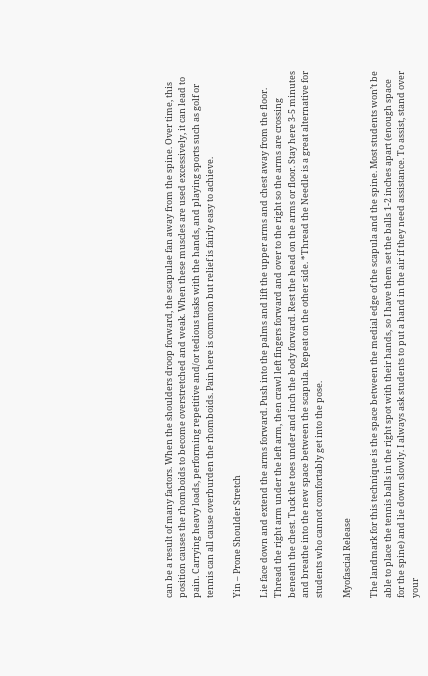can be a result of many factors. When the shoulders droop forward, the scapulae fan away from the spine. Over time, this position causes the rhomboids to become overstretched and weak. When these muscles are used excessively, it can lead to pain. Carrying heavy loads, performing repetitive and/or tedious tasks with the hands, and playing sports such as golf or tennis can all cause overburden the rhomboids. Pain here is common but relief is fairly easy to achieve.

Yin – Prone Shoulder Stretch

Lie face down and extend the arms forward. Push into the palms and lift the upper arms and chest away from the floor. Thread the right arm under the left arm, then crawl left fingers forward and over to the right so the arms are crossing beneath the chest. Tuck the toes under and inch the body forward. Rest the head on the arms or floor. Stay here 3-5 minutes and breathe into the new space between the scapula. Repeat on the other side. *Thread the Needle is a great alternative for students who cannot comfortably get into the pose.

Myofascial Release

The landmark for this technique is the space between the medial edge of the scapula and the spine. Most students won’t be able to place the tennis balls in the right spot with their hands, so I have them set the balls 1-2 inches apart (enough space for the spine) and lie down slowly. I always ask students to put a hand in the air if they need assistance. To assist, stand over your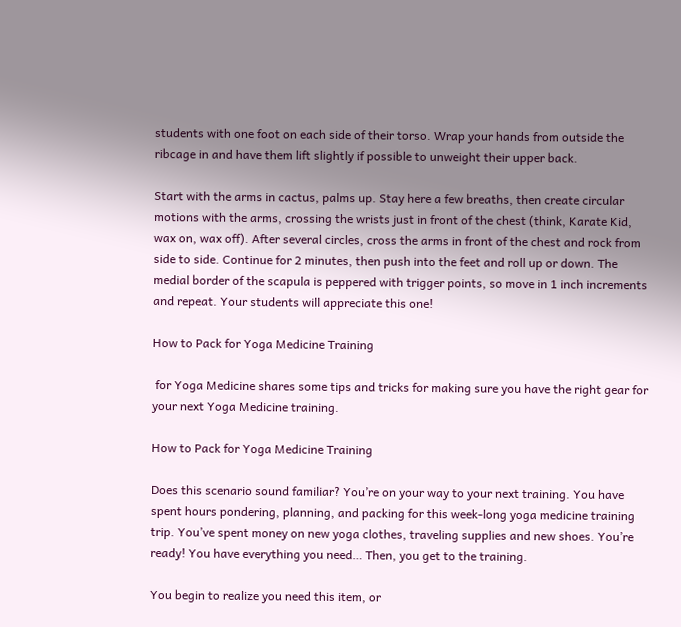students with one foot on each side of their torso. Wrap your hands from outside the ribcage in and have them lift slightly if possible to unweight their upper back.

Start with the arms in cactus, palms up. Stay here a few breaths, then create circular motions with the arms, crossing the wrists just in front of the chest (think, Karate Kid, wax on, wax off). After several circles, cross the arms in front of the chest and rock from side to side. Continue for 2 minutes, then push into the feet and roll up or down. The medial border of the scapula is peppered with trigger points, so move in 1 inch increments and repeat. Your students will appreciate this one!

How to Pack for Yoga Medicine Training

 for Yoga Medicine shares some tips and tricks for making sure you have the right gear for your next Yoga Medicine training.

How to Pack for Yoga Medicine Training

Does this scenario sound familiar? You’re on your way to your next training. You have spent hours pondering, planning, and packing for this week-long yoga medicine training trip. You’ve spent money on new yoga clothes, traveling supplies and new shoes. You’re ready! You have everything you need… Then, you get to the training.

You begin to realize you need this item, or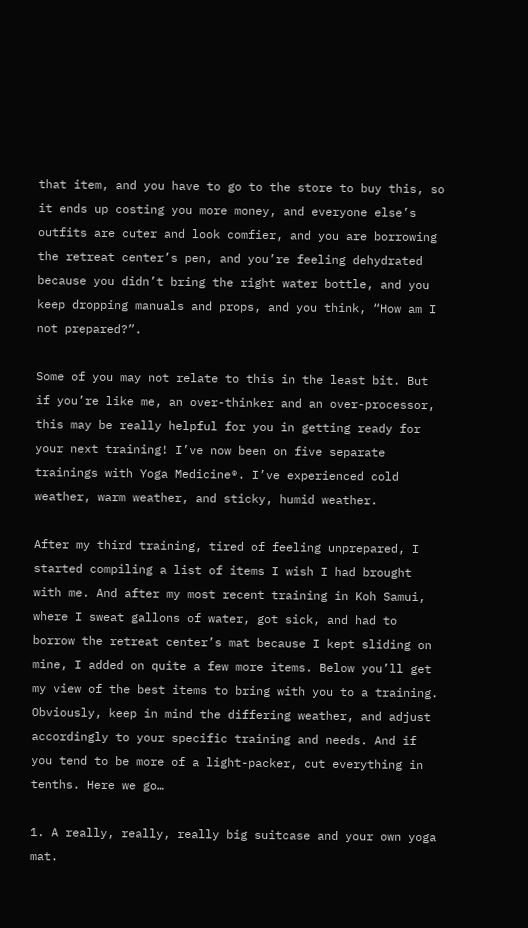that item, and you have to go to the store to buy this, so it ends up costing you more money, and everyone else’s outfits are cuter and look comfier, and you are borrowing the retreat center’s pen, and you’re feeling dehydrated because you didn’t bring the right water bottle, and you keep dropping manuals and props, and you think, “How am I not prepared?”.

Some of you may not relate to this in the least bit. But if you’re like me, an over-thinker and an over-processor, this may be really helpful for you in getting ready for your next training! I’ve now been on five separate trainings with Yoga Medicine®. I’ve experienced cold weather, warm weather, and sticky, humid weather.

After my third training, tired of feeling unprepared, I started compiling a list of items I wish I had brought with me. And after my most recent training in Koh Samui, where I sweat gallons of water, got sick, and had to borrow the retreat center’s mat because I kept sliding on mine, I added on quite a few more items. Below you’ll get my view of the best items to bring with you to a training. Obviously, keep in mind the differing weather, and adjust accordingly to your specific training and needs. And if you tend to be more of a light-packer, cut everything in tenths. Here we go…

1. A really, really, really big suitcase and your own yoga mat.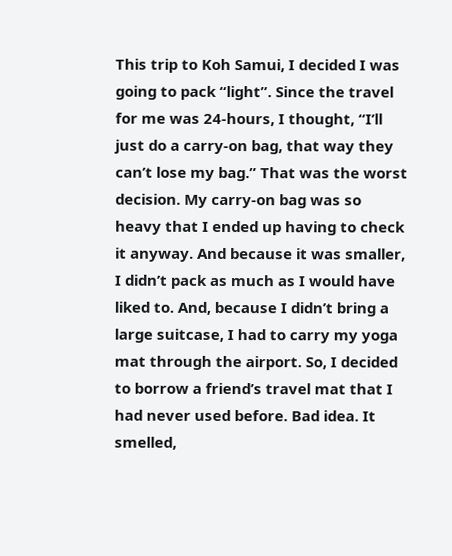This trip to Koh Samui, I decided I was going to pack “light”. Since the travel for me was 24-hours, I thought, “I’ll just do a carry-on bag, that way they can’t lose my bag.” That was the worst decision. My carry-on bag was so heavy that I ended up having to check it anyway. And because it was smaller, I didn’t pack as much as I would have liked to. And, because I didn’t bring a large suitcase, I had to carry my yoga mat through the airport. So, I decided to borrow a friend’s travel mat that I had never used before. Bad idea. It smelled,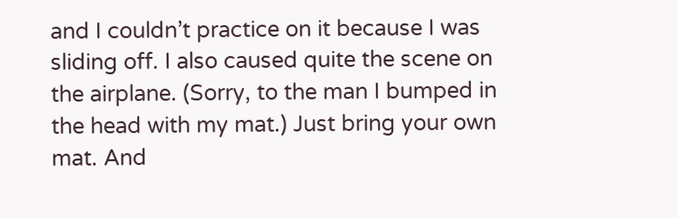and I couldn’t practice on it because I was sliding off. I also caused quite the scene on the airplane. (Sorry, to the man I bumped in the head with my mat.) Just bring your own mat. And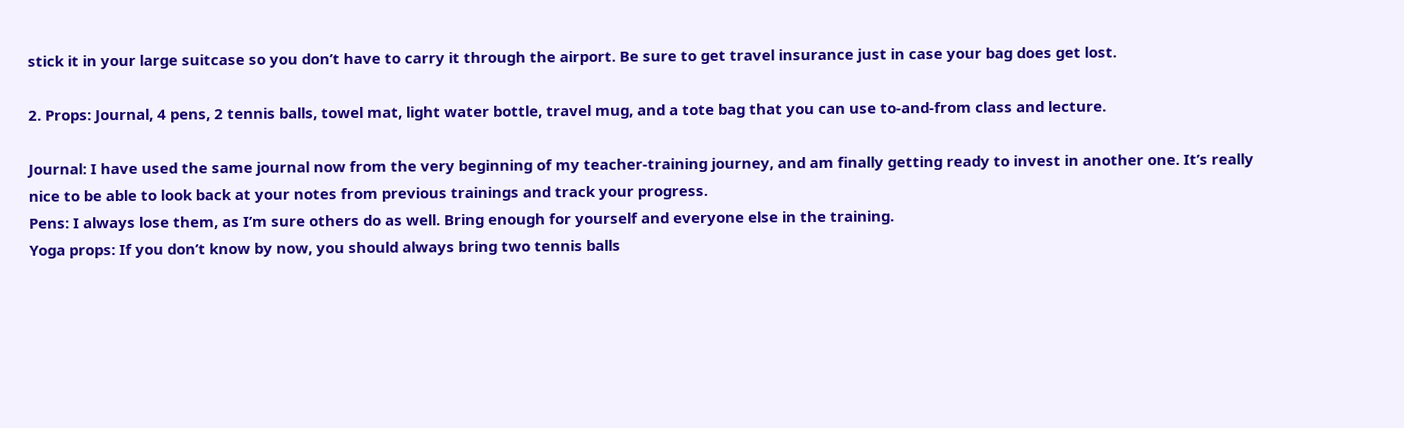stick it in your large suitcase so you don’t have to carry it through the airport. Be sure to get travel insurance just in case your bag does get lost.

2. Props: Journal, 4 pens, 2 tennis balls, towel mat, light water bottle, travel mug, and a tote bag that you can use to-and-from class and lecture.

Journal: I have used the same journal now from the very beginning of my teacher-training journey, and am finally getting ready to invest in another one. It’s really nice to be able to look back at your notes from previous trainings and track your progress.
Pens: I always lose them, as I’m sure others do as well. Bring enough for yourself and everyone else in the training.
Yoga props: If you don’t know by now, you should always bring two tennis balls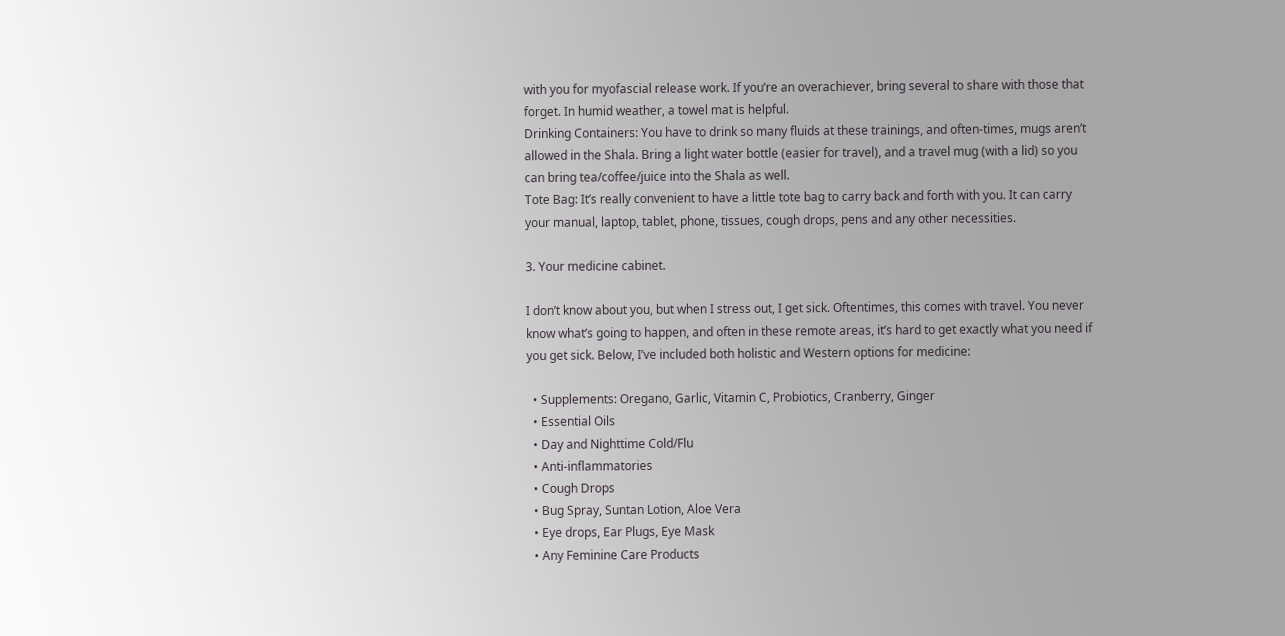with you for myofascial release work. If you’re an overachiever, bring several to share with those that forget. In humid weather, a towel mat is helpful.
Drinking Containers: You have to drink so many fluids at these trainings, and often-times, mugs aren’t allowed in the Shala. Bring a light water bottle (easier for travel), and a travel mug (with a lid) so you can bring tea/coffee/juice into the Shala as well.
Tote Bag: It’s really convenient to have a little tote bag to carry back and forth with you. It can carry your manual, laptop, tablet, phone, tissues, cough drops, pens and any other necessities.

3. Your medicine cabinet.

I don’t know about you, but when I stress out, I get sick. Oftentimes, this comes with travel. You never know what’s going to happen, and often in these remote areas, it’s hard to get exactly what you need if you get sick. Below, I’ve included both holistic and Western options for medicine:

  • Supplements: Oregano, Garlic, Vitamin C, Probiotics, Cranberry, Ginger
  • Essential Oils
  • Day and Nighttime Cold/Flu
  • Anti-inflammatories
  • Cough Drops
  • Bug Spray, Suntan Lotion, Aloe Vera
  • Eye drops, Ear Plugs, Eye Mask
  • Any Feminine Care Products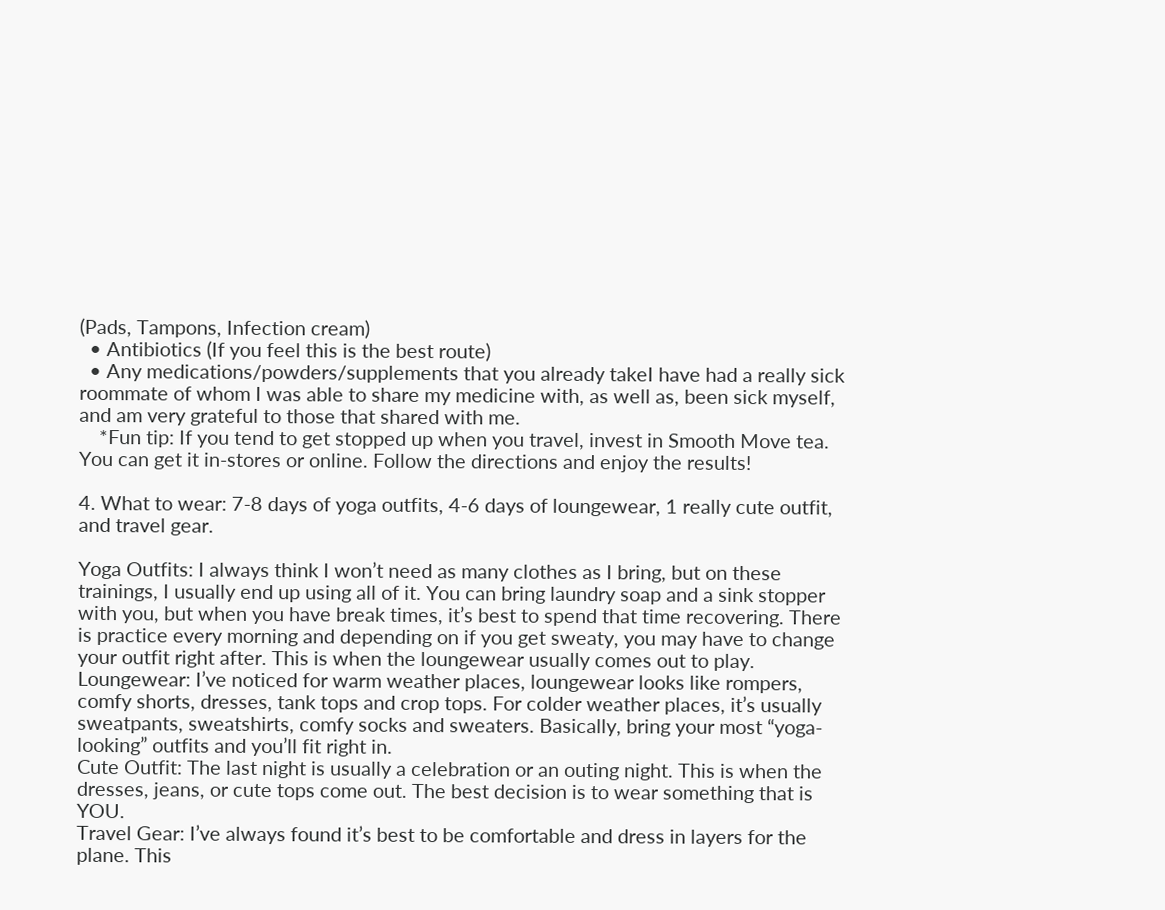(Pads, Tampons, Infection cream)
  • Antibiotics (If you feel this is the best route)
  • Any medications/powders/supplements that you already takeI have had a really sick roommate of whom I was able to share my medicine with, as well as, been sick myself, and am very grateful to those that shared with me.
    *Fun tip: If you tend to get stopped up when you travel, invest in Smooth Move tea. You can get it in-stores or online. Follow the directions and enjoy the results!

4. What to wear: 7-8 days of yoga outfits, 4-6 days of loungewear, 1 really cute outfit, and travel gear.

Yoga Outfits: I always think I won’t need as many clothes as I bring, but on these trainings, I usually end up using all of it. You can bring laundry soap and a sink stopper with you, but when you have break times, it’s best to spend that time recovering. There is practice every morning and depending on if you get sweaty, you may have to change your outfit right after. This is when the loungewear usually comes out to play.
Loungewear: I’ve noticed for warm weather places, loungewear looks like rompers, comfy shorts, dresses, tank tops and crop tops. For colder weather places, it’s usually sweatpants, sweatshirts, comfy socks and sweaters. Basically, bring your most “yoga-looking” outfits and you’ll fit right in.
Cute Outfit: The last night is usually a celebration or an outing night. This is when the dresses, jeans, or cute tops come out. The best decision is to wear something that is YOU.
Travel Gear: I’ve always found it’s best to be comfortable and dress in layers for the plane. This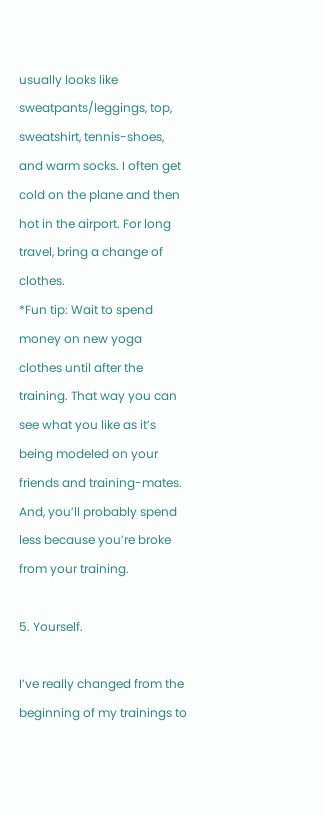usually looks like sweatpants/leggings, top, sweatshirt, tennis-shoes, and warm socks. I often get cold on the plane and then hot in the airport. For long travel, bring a change of clothes.
*Fun tip: Wait to spend money on new yoga clothes until after the training. That way you can see what you like as it’s being modeled on your friends and training-mates. And, you’ll probably spend less because you’re broke from your training.

5. Yourself.

I’ve really changed from the beginning of my trainings to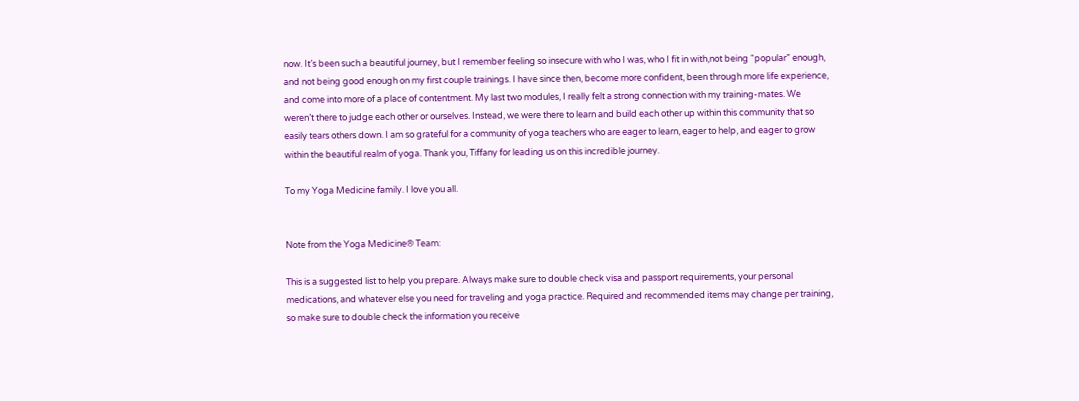now. It’s been such a beautiful journey, but I remember feeling so insecure with who I was, who I fit in with,not being “popular” enough, and not being good enough on my first couple trainings. I have since then, become more confident, been through more life experience, and come into more of a place of contentment. My last two modules, I really felt a strong connection with my training-mates. We weren’t there to judge each other or ourselves. Instead, we were there to learn and build each other up within this community that so easily tears others down. I am so grateful for a community of yoga teachers who are eager to learn, eager to help, and eager to grow within the beautiful realm of yoga. Thank you, Tiffany for leading us on this incredible journey.

To my Yoga Medicine family. I love you all.


Note from the Yoga Medicine® Team:

This is a suggested list to help you prepare. Always make sure to double check visa and passport requirements, your personal medications, and whatever else you need for traveling and yoga practice. Required and recommended items may change per training, so make sure to double check the information you receive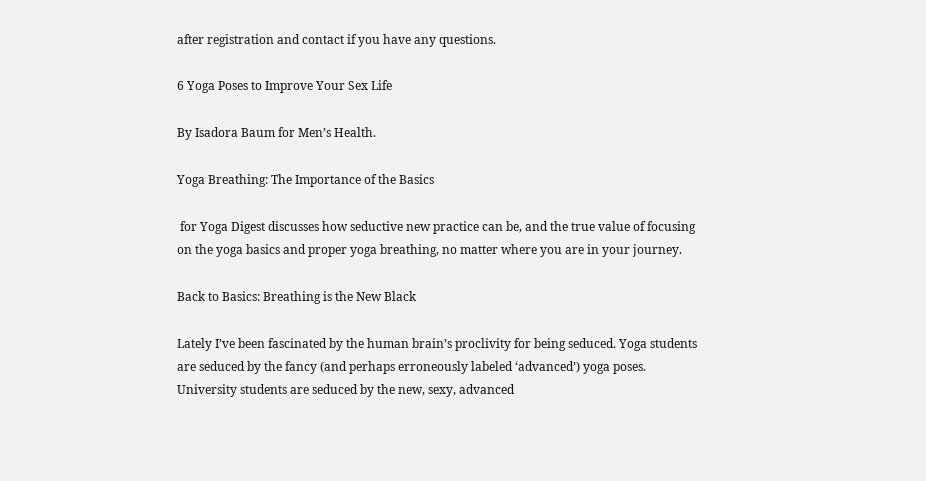after registration and contact if you have any questions.

6 Yoga Poses to Improve Your Sex Life

By Isadora Baum for Men’s Health.

Yoga Breathing: The Importance of the Basics

 for Yoga Digest discusses how seductive new practice can be, and the true value of focusing on the yoga basics and proper yoga breathing, no matter where you are in your journey.

Back to Basics: Breathing is the New Black

Lately I’ve been fascinated by the human brain’s proclivity for being seduced. Yoga students are seduced by the fancy (and perhaps erroneously labeled ‘advanced’) yoga poses. University students are seduced by the new, sexy, advanced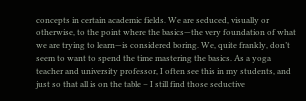concepts in certain academic fields. We are seduced, visually or otherwise, to the point where the basics—the very foundation of what we are trying to learn—is considered boring. We, quite frankly, don’t seem to want to spend the time mastering the basics. As a yoga teacher and university professor, I often see this in my students, and just so that all is on the table – I still find those seductive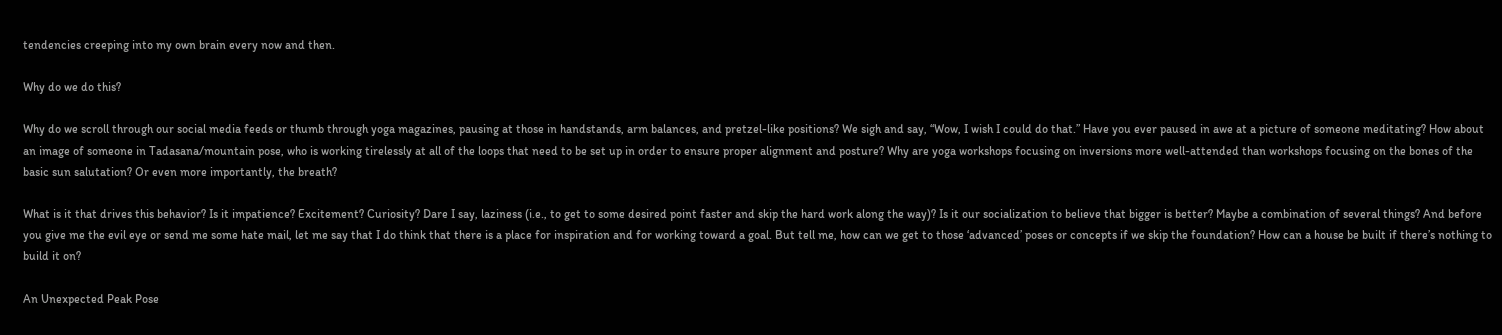tendencies creeping into my own brain every now and then.

Why do we do this?

Why do we scroll through our social media feeds or thumb through yoga magazines, pausing at those in handstands, arm balances, and pretzel-like positions? We sigh and say, “Wow, I wish I could do that.” Have you ever paused in awe at a picture of someone meditating? How about an image of someone in Tadasana/mountain pose, who is working tirelessly at all of the loops that need to be set up in order to ensure proper alignment and posture? Why are yoga workshops focusing on inversions more well-attended than workshops focusing on the bones of the basic sun salutation? Or even more importantly, the breath?

What is it that drives this behavior? Is it impatience? Excitement? Curiosity? Dare I say, laziness (i.e., to get to some desired point faster and skip the hard work along the way)? Is it our socialization to believe that bigger is better? Maybe a combination of several things? And before you give me the evil eye or send me some hate mail, let me say that I do think that there is a place for inspiration and for working toward a goal. But tell me, how can we get to those ‘advanced’ poses or concepts if we skip the foundation? How can a house be built if there’s nothing to build it on?

An Unexpected Peak Pose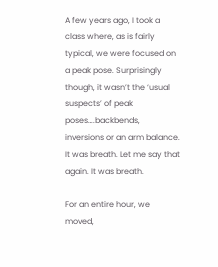A few years ago, I took a class where, as is fairly typical, we were focused on a peak pose. Surprisingly though, it wasn’t the ‘usual suspects’ of peak poses….backbends, inversions or an arm balance. It was breath. Let me say that again. It was breath.

For an entire hour, we moved,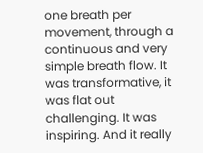one breath per movement, through a continuous and very simple breath flow. It was transformative, it was flat out challenging. It was inspiring. And it really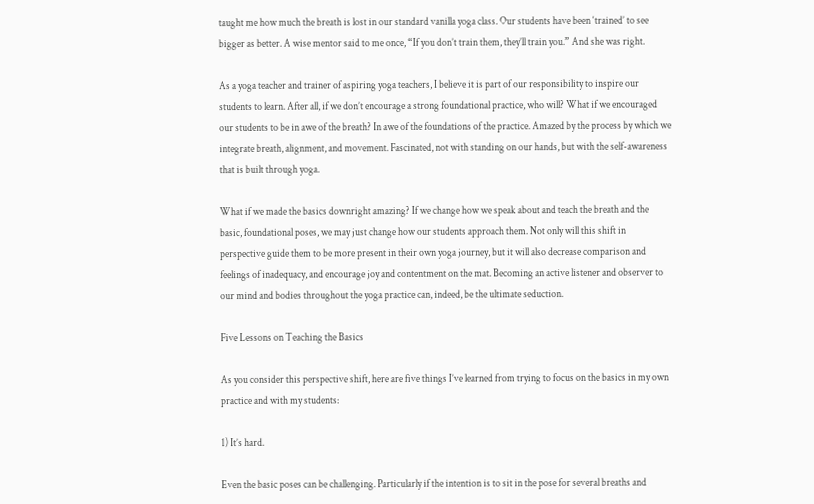taught me how much the breath is lost in our standard vanilla yoga class. Our students have been ‘trained’ to see bigger as better. A wise mentor said to me once, “If you don’t train them, they’ll train you.” And she was right.

As a yoga teacher and trainer of aspiring yoga teachers, I believe it is part of our responsibility to inspire our students to learn. After all, if we don’t encourage a strong foundational practice, who will? What if we encouraged our students to be in awe of the breath? In awe of the foundations of the practice. Amazed by the process by which we integrate breath, alignment, and movement. Fascinated, not with standing on our hands, but with the self-awareness that is built through yoga.

What if we made the basics downright amazing? If we change how we speak about and teach the breath and the basic, foundational poses, we may just change how our students approach them. Not only will this shift in perspective guide them to be more present in their own yoga journey, but it will also decrease comparison and feelings of inadequacy, and encourage joy and contentment on the mat. Becoming an active listener and observer to our mind and bodies throughout the yoga practice can, indeed, be the ultimate seduction.

Five Lessons on Teaching the Basics

As you consider this perspective shift, here are five things I’ve learned from trying to focus on the basics in my own practice and with my students:

1) It’s hard.

Even the basic poses can be challenging. Particularly if the intention is to sit in the pose for several breaths and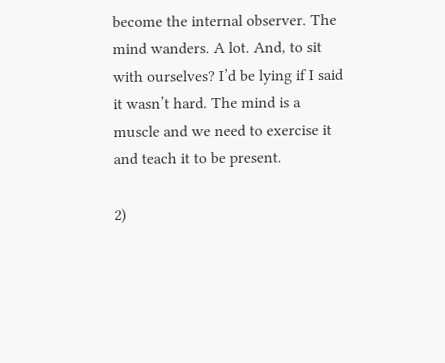become the internal observer. The mind wanders. A lot. And, to sit with ourselves? I’d be lying if I said it wasn’t hard. The mind is a muscle and we need to exercise it and teach it to be present.

2)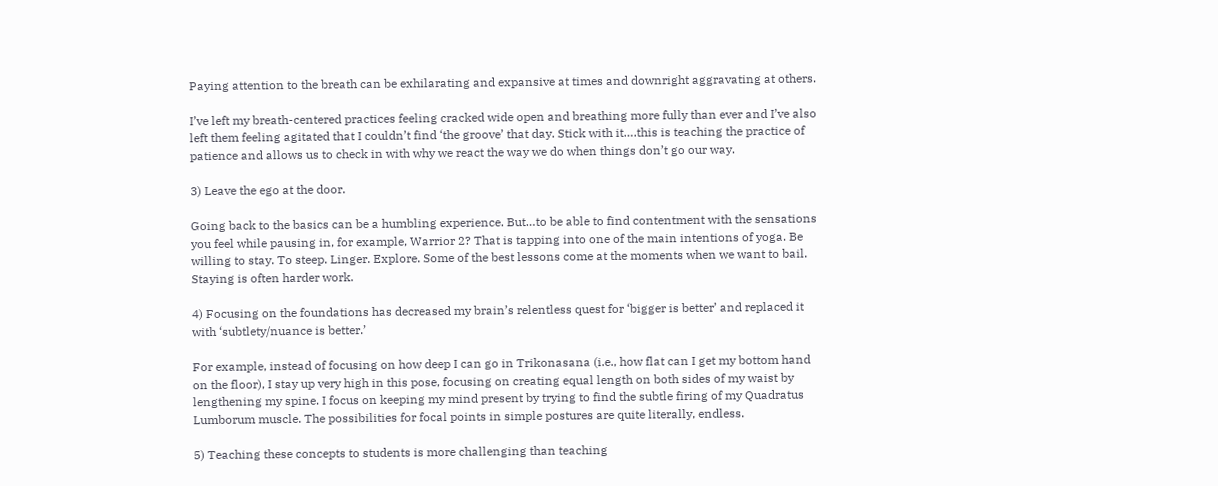Paying attention to the breath can be exhilarating and expansive at times and downright aggravating at others.

I’ve left my breath-centered practices feeling cracked wide open and breathing more fully than ever and I’ve also left them feeling agitated that I couldn’t find ‘the groove’ that day. Stick with it….this is teaching the practice of patience and allows us to check in with why we react the way we do when things don’t go our way.

3) Leave the ego at the door.

Going back to the basics can be a humbling experience. But…to be able to find contentment with the sensations you feel while pausing in, for example, Warrior 2? That is tapping into one of the main intentions of yoga. Be willing to stay. To steep. Linger. Explore. Some of the best lessons come at the moments when we want to bail. Staying is often harder work.

4) Focusing on the foundations has decreased my brain’s relentless quest for ‘bigger is better’ and replaced it with ‘subtlety/nuance is better.’

For example, instead of focusing on how deep I can go in Trikonasana (i.e., how flat can I get my bottom hand on the floor), I stay up very high in this pose, focusing on creating equal length on both sides of my waist by lengthening my spine. I focus on keeping my mind present by trying to find the subtle firing of my Quadratus Lumborum muscle. The possibilities for focal points in simple postures are quite literally, endless.

5) Teaching these concepts to students is more challenging than teaching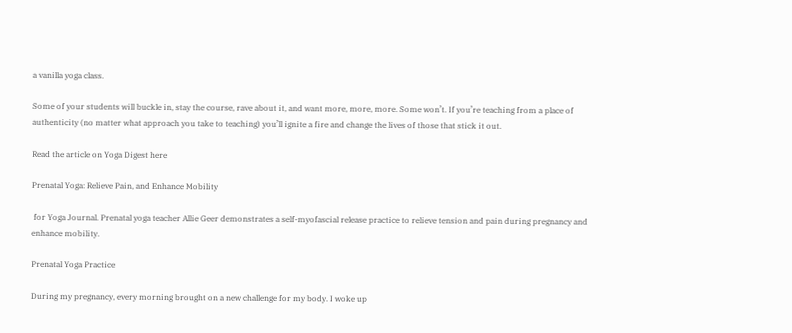a vanilla yoga class.

Some of your students will buckle in, stay the course, rave about it, and want more, more, more. Some won’t. If you’re teaching from a place of authenticity (no matter what approach you take to teaching) you’ll ignite a fire and change the lives of those that stick it out.

Read the article on Yoga Digest here

Prenatal Yoga: Relieve Pain, and Enhance Mobility

 for Yoga Journal. Prenatal yoga teacher Allie Geer demonstrates a self-myofascial release practice to relieve tension and pain during pregnancy and enhance mobility.

Prenatal Yoga Practice

During my pregnancy, every morning brought on a new challenge for my body. I woke up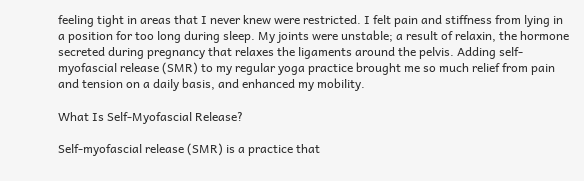feeling tight in areas that I never knew were restricted. I felt pain and stiffness from lying in a position for too long during sleep. My joints were unstable; a result of relaxin, the hormone secreted during pregnancy that relaxes the ligaments around the pelvis. Adding self-myofascial release (SMR) to my regular yoga practice brought me so much relief from pain and tension on a daily basis, and enhanced my mobility.

What Is Self-Myofascial Release?

Self-myofascial release (SMR) is a practice that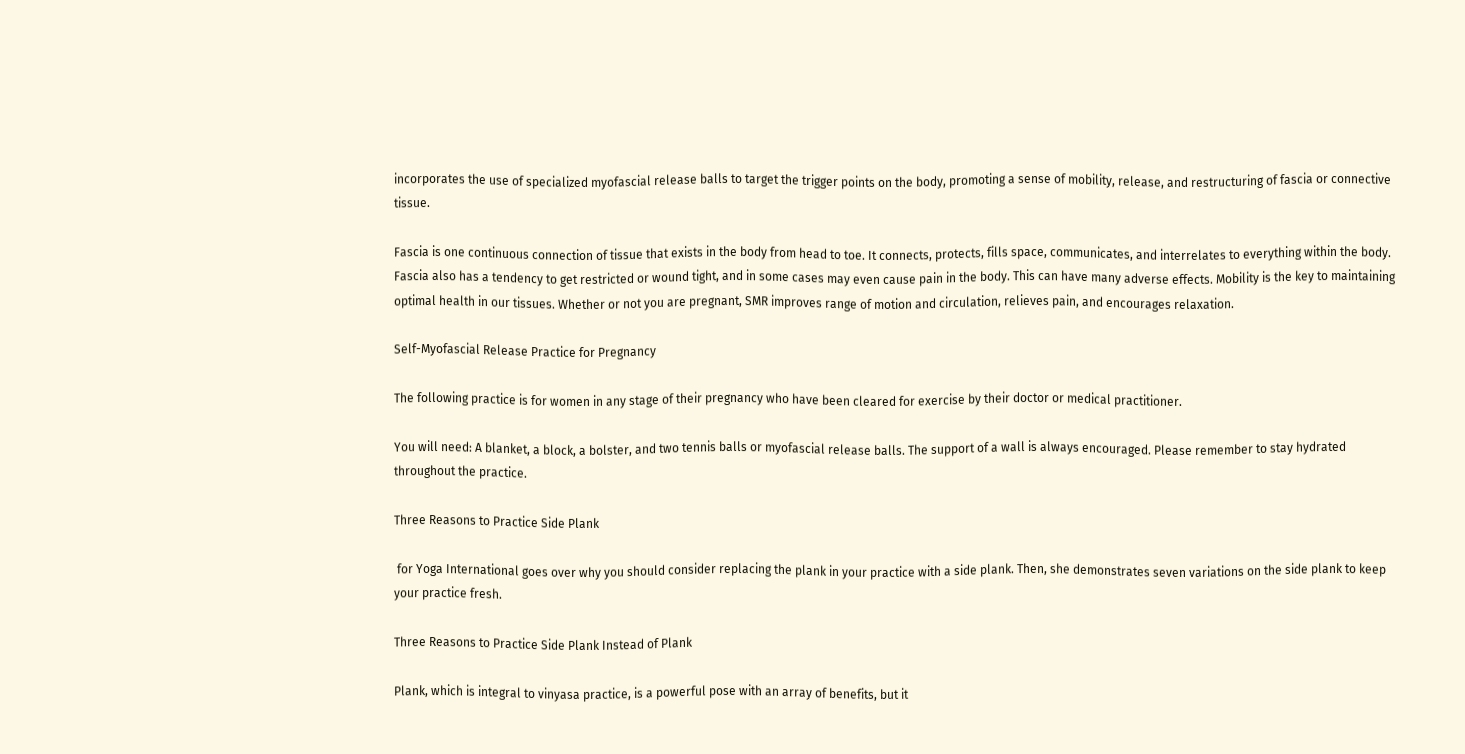incorporates the use of specialized myofascial release balls to target the trigger points on the body, promoting a sense of mobility, release, and restructuring of fascia or connective tissue.

Fascia is one continuous connection of tissue that exists in the body from head to toe. It connects, protects, fills space, communicates, and interrelates to everything within the body. Fascia also has a tendency to get restricted or wound tight, and in some cases may even cause pain in the body. This can have many adverse effects. Mobility is the key to maintaining optimal health in our tissues. Whether or not you are pregnant, SMR improves range of motion and circulation, relieves pain, and encourages relaxation.

Self-Myofascial Release Practice for Pregnancy

The following practice is for women in any stage of their pregnancy who have been cleared for exercise by their doctor or medical practitioner.

You will need: A blanket, a block, a bolster, and two tennis balls or myofascial release balls. The support of a wall is always encouraged. Please remember to stay hydrated throughout the practice.

Three Reasons to Practice Side Plank

 for Yoga International goes over why you should consider replacing the plank in your practice with a side plank. Then, she demonstrates seven variations on the side plank to keep your practice fresh.

Three Reasons to Practice Side Plank Instead of Plank

Plank, which is integral to vinyasa practice, is a powerful pose with an array of benefits, but it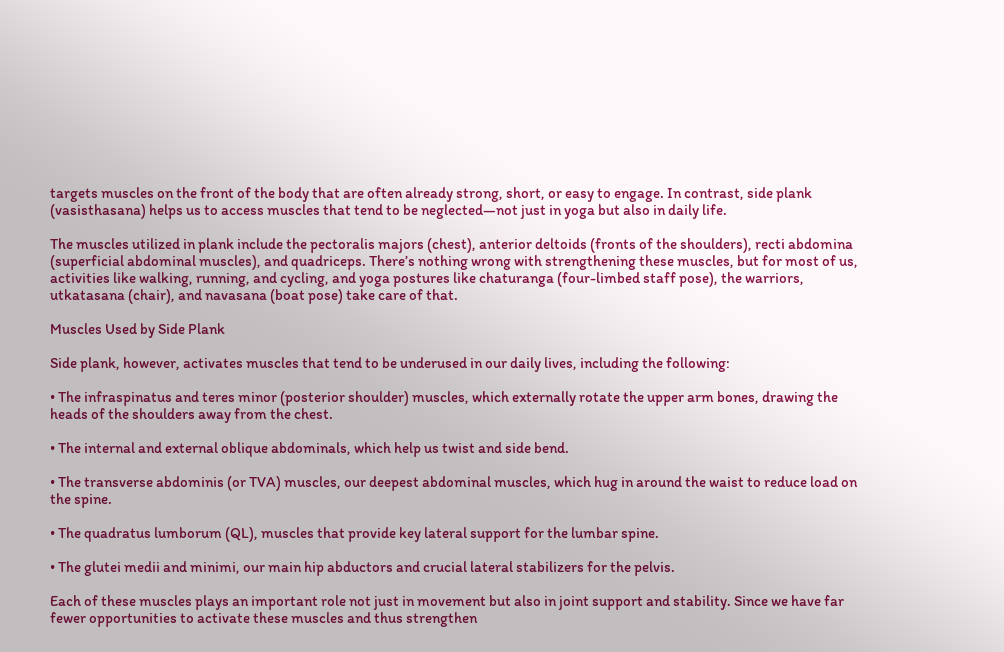targets muscles on the front of the body that are often already strong, short, or easy to engage. In contrast, side plank (vasisthasana) helps us to access muscles that tend to be neglected—not just in yoga but also in daily life.

The muscles utilized in plank include the pectoralis majors (chest), anterior deltoids (fronts of the shoulders), recti abdomina (superficial abdominal muscles), and quadriceps. There’s nothing wrong with strengthening these muscles, but for most of us, activities like walking, running, and cycling, and yoga postures like chaturanga (four-limbed staff pose), the warriors, utkatasana (chair), and navasana (boat pose) take care of that.

Muscles Used by Side Plank

Side plank, however, activates muscles that tend to be underused in our daily lives, including the following:

• The infraspinatus and teres minor (posterior shoulder) muscles, which externally rotate the upper arm bones, drawing the heads of the shoulders away from the chest.

• The internal and external oblique abdominals, which help us twist and side bend.

• The transverse abdominis (or TVA) muscles, our deepest abdominal muscles, which hug in around the waist to reduce load on the spine.

• The quadratus lumborum (QL), muscles that provide key lateral support for the lumbar spine.

• The glutei medii and minimi, our main hip abductors and crucial lateral stabilizers for the pelvis.

Each of these muscles plays an important role not just in movement but also in joint support and stability. Since we have far fewer opportunities to activate these muscles and thus strengthen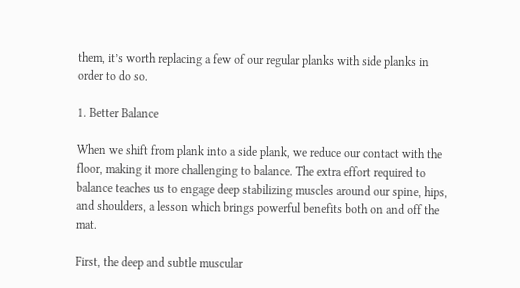them, it’s worth replacing a few of our regular planks with side planks in order to do so.

1. Better Balance

When we shift from plank into a side plank, we reduce our contact with the floor, making it more challenging to balance. The extra effort required to balance teaches us to engage deep stabilizing muscles around our spine, hips, and shoulders, a lesson which brings powerful benefits both on and off the mat.

First, the deep and subtle muscular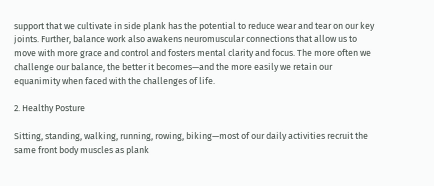support that we cultivate in side plank has the potential to reduce wear and tear on our key joints. Further, balance work also awakens neuromuscular connections that allow us to move with more grace and control and fosters mental clarity and focus. The more often we challenge our balance, the better it becomes—and the more easily we retain our equanimity when faced with the challenges of life.

2. Healthy Posture

Sitting, standing, walking, running, rowing, biking—most of our daily activities recruit the same front body muscles as plank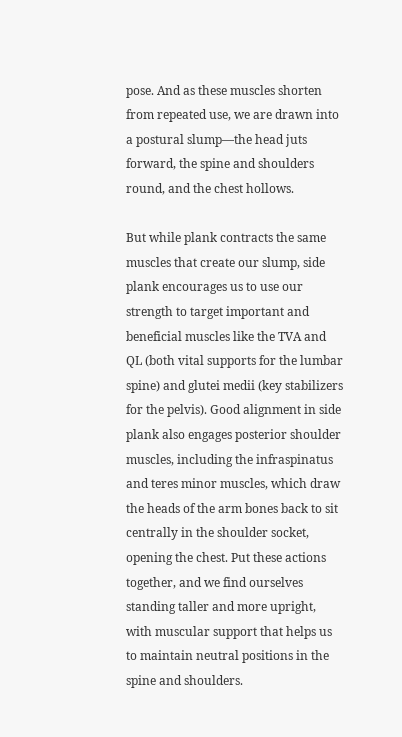pose. And as these muscles shorten from repeated use, we are drawn into a postural slump—the head juts forward, the spine and shoulders round, and the chest hollows.

But while plank contracts the same muscles that create our slump, side plank encourages us to use our strength to target important and beneficial muscles like the TVA and QL (both vital supports for the lumbar spine) and glutei medii (key stabilizers for the pelvis). Good alignment in side plank also engages posterior shoulder muscles, including the infraspinatus and teres minor muscles, which draw the heads of the arm bones back to sit centrally in the shoulder socket, opening the chest. Put these actions together, and we find ourselves standing taller and more upright, with muscular support that helps us to maintain neutral positions in the spine and shoulders.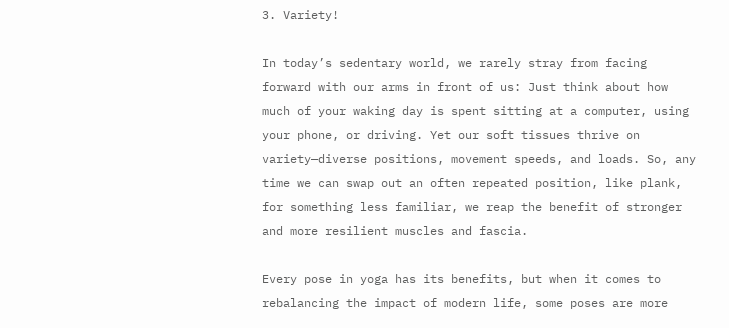3. Variety!

In today’s sedentary world, we rarely stray from facing forward with our arms in front of us: Just think about how much of your waking day is spent sitting at a computer, using your phone, or driving. Yet our soft tissues thrive on variety—diverse positions, movement speeds, and loads. So, any time we can swap out an often repeated position, like plank, for something less familiar, we reap the benefit of stronger and more resilient muscles and fascia.

Every pose in yoga has its benefits, but when it comes to rebalancing the impact of modern life, some poses are more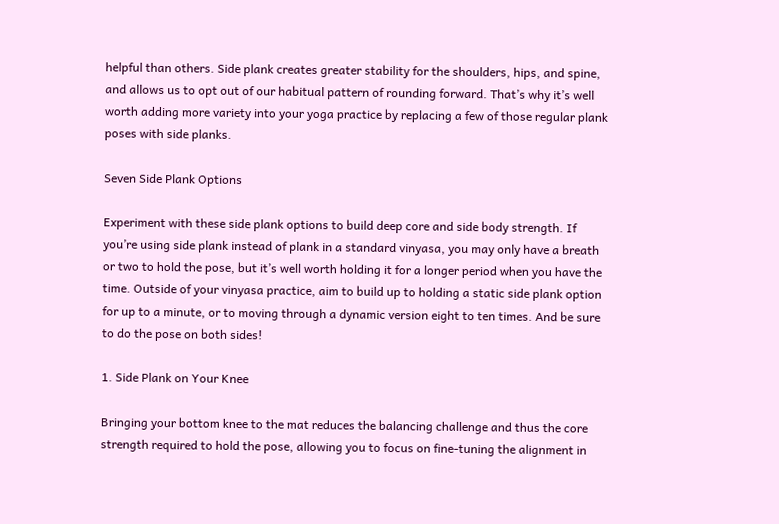helpful than others. Side plank creates greater stability for the shoulders, hips, and spine, and allows us to opt out of our habitual pattern of rounding forward. That’s why it’s well worth adding more variety into your yoga practice by replacing a few of those regular plank poses with side planks.

Seven Side Plank Options

Experiment with these side plank options to build deep core and side body strength. If you’re using side plank instead of plank in a standard vinyasa, you may only have a breath or two to hold the pose, but it’s well worth holding it for a longer period when you have the time. Outside of your vinyasa practice, aim to build up to holding a static side plank option for up to a minute, or to moving through a dynamic version eight to ten times. And be sure to do the pose on both sides!

1. Side Plank on Your Knee

Bringing your bottom knee to the mat reduces the balancing challenge and thus the core strength required to hold the pose, allowing you to focus on fine-tuning the alignment in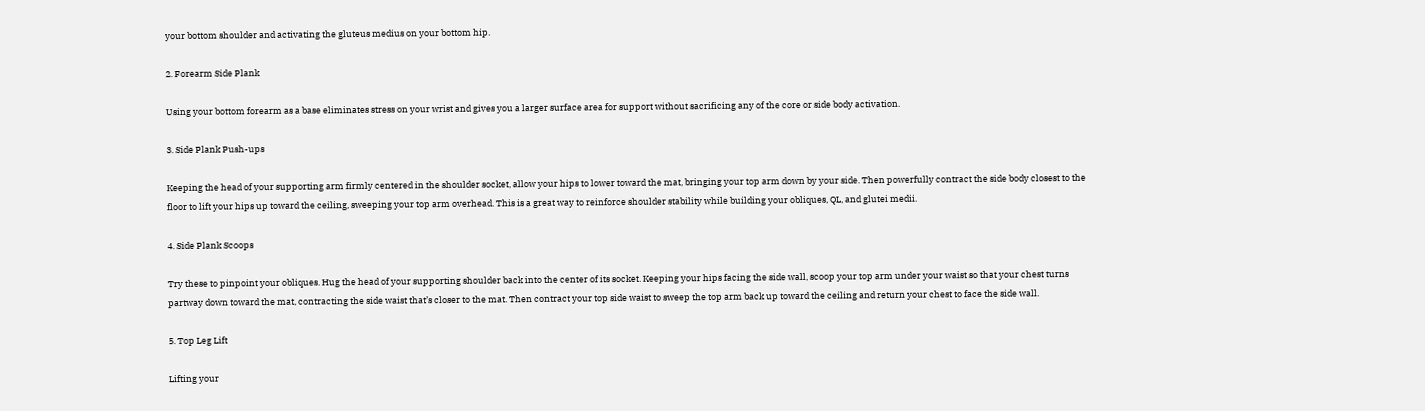your bottom shoulder and activating the gluteus medius on your bottom hip.

2. Forearm Side Plank

Using your bottom forearm as a base eliminates stress on your wrist and gives you a larger surface area for support without sacrificing any of the core or side body activation.

3. Side Plank Push-ups

Keeping the head of your supporting arm firmly centered in the shoulder socket, allow your hips to lower toward the mat, bringing your top arm down by your side. Then powerfully contract the side body closest to the floor to lift your hips up toward the ceiling, sweeping your top arm overhead. This is a great way to reinforce shoulder stability while building your obliques, QL, and glutei medii.

4. Side Plank Scoops

Try these to pinpoint your obliques. Hug the head of your supporting shoulder back into the center of its socket. Keeping your hips facing the side wall, scoop your top arm under your waist so that your chest turns partway down toward the mat, contracting the side waist that’s closer to the mat. Then contract your top side waist to sweep the top arm back up toward the ceiling and return your chest to face the side wall.

5. Top Leg Lift

Lifting your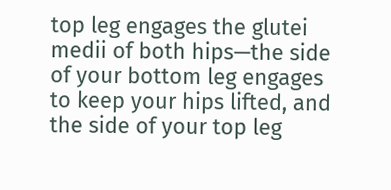top leg engages the glutei medii of both hips—the side of your bottom leg engages to keep your hips lifted, and the side of your top leg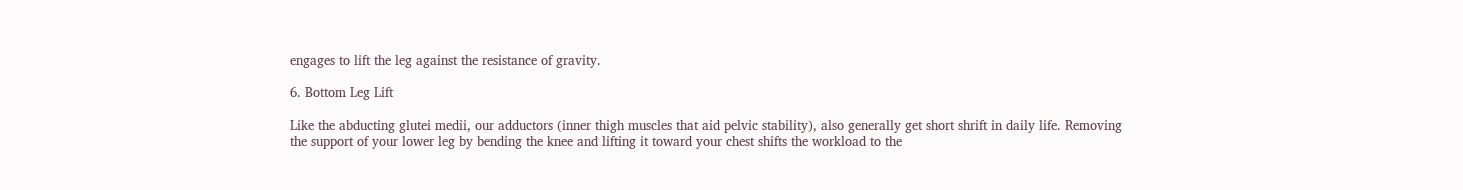engages to lift the leg against the resistance of gravity.

6. Bottom Leg Lift

Like the abducting glutei medii, our adductors (inner thigh muscles that aid pelvic stability), also generally get short shrift in daily life. Removing the support of your lower leg by bending the knee and lifting it toward your chest shifts the workload to the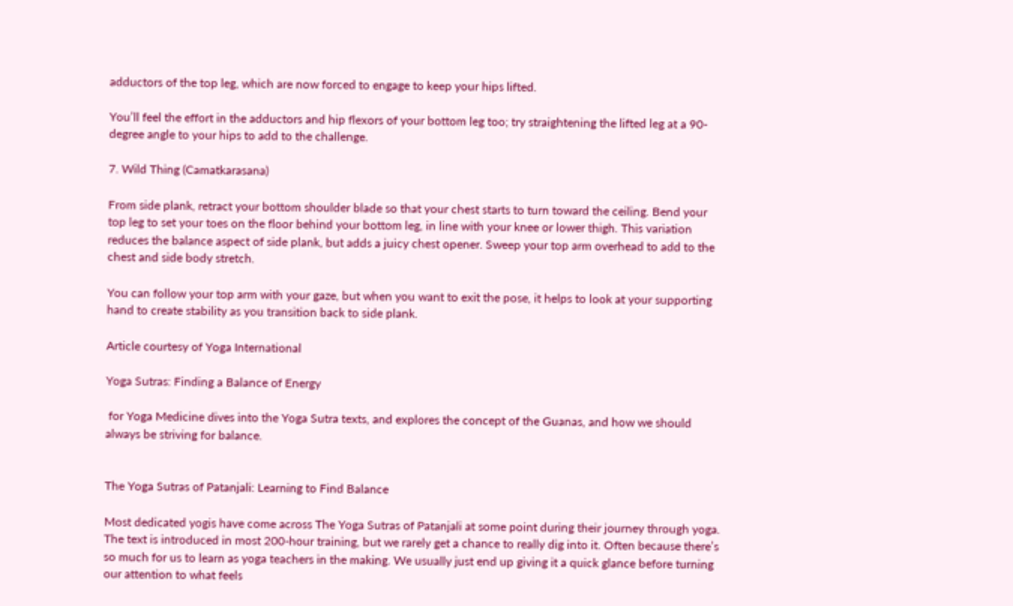adductors of the top leg, which are now forced to engage to keep your hips lifted.

You’ll feel the effort in the adductors and hip flexors of your bottom leg too; try straightening the lifted leg at a 90-degree angle to your hips to add to the challenge.

7. Wild Thing (Camatkarasana)

From side plank, retract your bottom shoulder blade so that your chest starts to turn toward the ceiling. Bend your top leg to set your toes on the floor behind your bottom leg, in line with your knee or lower thigh. This variation reduces the balance aspect of side plank, but adds a juicy chest opener. Sweep your top arm overhead to add to the chest and side body stretch.

You can follow your top arm with your gaze, but when you want to exit the pose, it helps to look at your supporting hand to create stability as you transition back to side plank.

Article courtesy of Yoga International

Yoga Sutras: Finding a Balance of Energy

 for Yoga Medicine dives into the Yoga Sutra texts, and explores the concept of the Guanas, and how we should always be striving for balance.


The Yoga Sutras of Patanjali: Learning to Find Balance

Most dedicated yogis have come across The Yoga Sutras of Patanjali at some point during their journey through yoga. The text is introduced in most 200-hour training, but we rarely get a chance to really dig into it. Often because there’s so much for us to learn as yoga teachers in the making. We usually just end up giving it a quick glance before turning our attention to what feels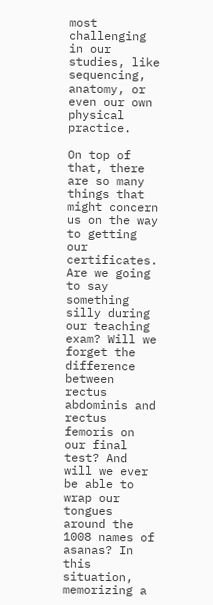most challenging in our studies, like sequencing, anatomy, or even our own physical practice.

On top of that, there are so many things that might concern us on the way to getting our certificates. Are we going to say something silly during our teaching exam? Will we forget the difference between rectus abdominis and rectus femoris on our final test? And will we ever be able to wrap our tongues around the 1008 names of asanas? In this situation, memorizing a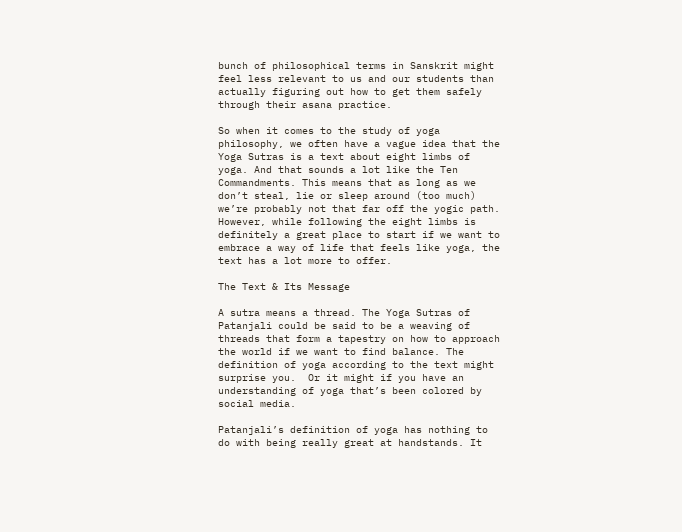bunch of philosophical terms in Sanskrit might feel less relevant to us and our students than actually figuring out how to get them safely through their asana practice.

So when it comes to the study of yoga philosophy, we often have a vague idea that the Yoga Sutras is a text about eight limbs of yoga. And that sounds a lot like the Ten Commandments. This means that as long as we don’t steal, lie or sleep around (too much) we’re probably not that far off the yogic path. However, while following the eight limbs is definitely a great place to start if we want to embrace a way of life that feels like yoga, the text has a lot more to offer.

The Text & Its Message

A sutra means a thread. The Yoga Sutras of Patanjali could be said to be a weaving of threads that form a tapestry on how to approach the world if we want to find balance. The definition of yoga according to the text might surprise you.  Or it might if you have an understanding of yoga that’s been colored by social media.

Patanjali’s definition of yoga has nothing to do with being really great at handstands. It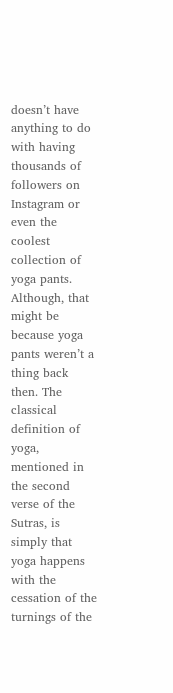doesn’t have anything to do with having thousands of followers on Instagram or even the coolest collection of yoga pants. Although, that might be because yoga pants weren’t a thing back then. The classical definition of yoga, mentioned in the second verse of the Sutras, is simply that yoga happens with the cessation of the turnings of the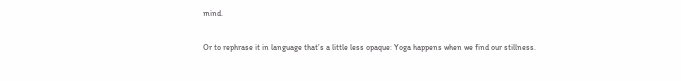mind.

Or to rephrase it in language that’s a little less opaque: Yoga happens when we find our stillness.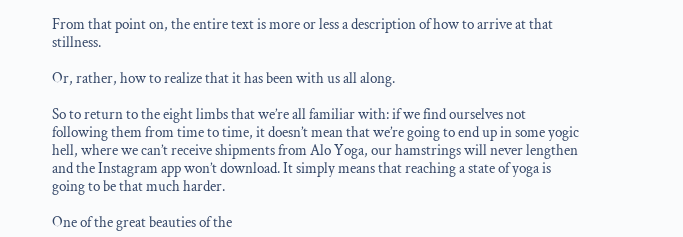From that point on, the entire text is more or less a description of how to arrive at that stillness.

Or, rather, how to realize that it has been with us all along.

So to return to the eight limbs that we’re all familiar with: if we find ourselves not following them from time to time, it doesn’t mean that we’re going to end up in some yogic hell, where we can’t receive shipments from Alo Yoga, our hamstrings will never lengthen and the Instagram app won’t download. It simply means that reaching a state of yoga is going to be that much harder.

One of the great beauties of the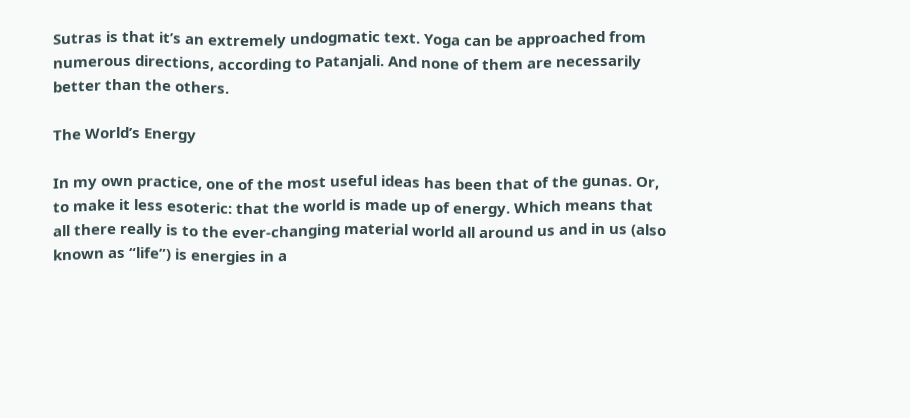Sutras is that it’s an extremely undogmatic text. Yoga can be approached from numerous directions, according to Patanjali. And none of them are necessarily better than the others.

The World’s Energy

In my own practice, one of the most useful ideas has been that of the gunas. Or, to make it less esoteric: that the world is made up of energy. Which means that all there really is to the ever-changing material world all around us and in us (also known as “life”) is energies in a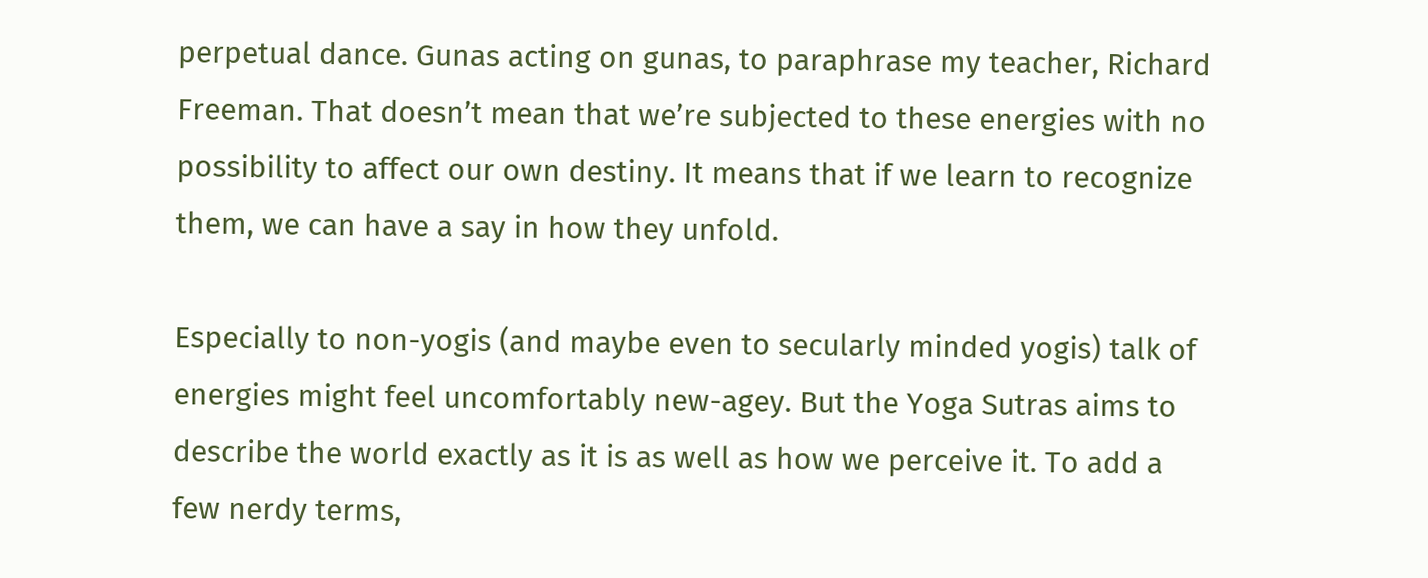perpetual dance. Gunas acting on gunas, to paraphrase my teacher, Richard Freeman. That doesn’t mean that we’re subjected to these energies with no possibility to affect our own destiny. It means that if we learn to recognize them, we can have a say in how they unfold.

Especially to non-yogis (and maybe even to secularly minded yogis) talk of energies might feel uncomfortably new-agey. But the Yoga Sutras aims to describe the world exactly as it is as well as how we perceive it. To add a few nerdy terms,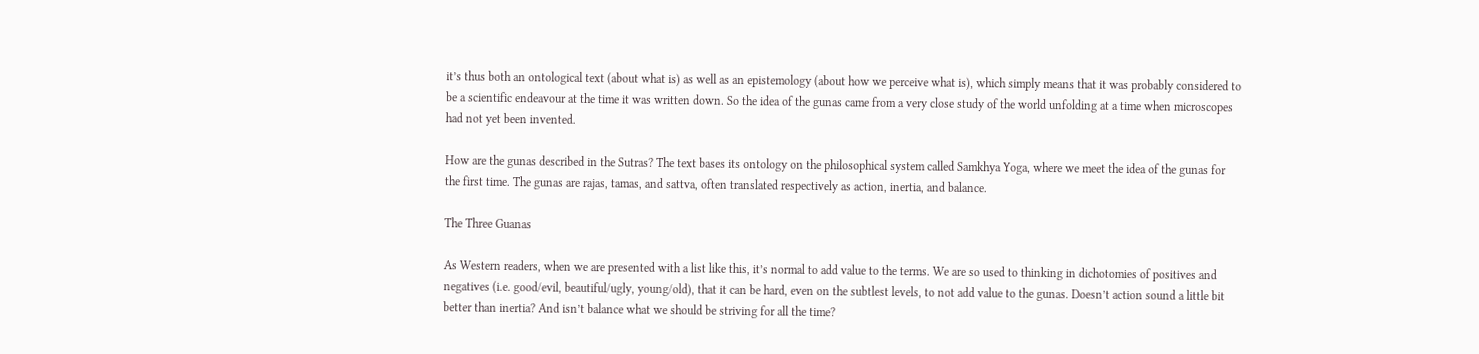it’s thus both an ontological text (about what is) as well as an epistemology (about how we perceive what is), which simply means that it was probably considered to be a scientific endeavour at the time it was written down. So the idea of the gunas came from a very close study of the world unfolding at a time when microscopes had not yet been invented.

How are the gunas described in the Sutras? The text bases its ontology on the philosophical system called Samkhya Yoga, where we meet the idea of the gunas for the first time. The gunas are rajas, tamas, and sattva, often translated respectively as action, inertia, and balance.

The Three Guanas

As Western readers, when we are presented with a list like this, it’s normal to add value to the terms. We are so used to thinking in dichotomies of positives and negatives (i.e. good/evil, beautiful/ugly, young/old), that it can be hard, even on the subtlest levels, to not add value to the gunas. Doesn’t action sound a little bit better than inertia? And isn’t balance what we should be striving for all the time?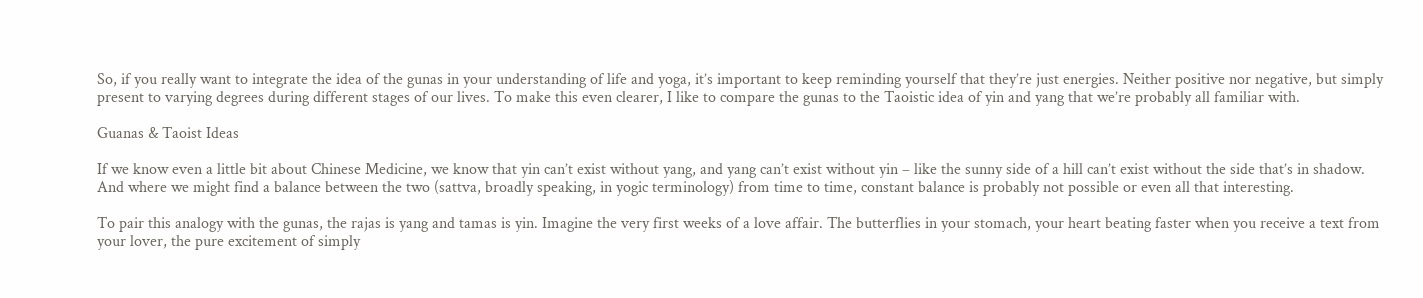So, if you really want to integrate the idea of the gunas in your understanding of life and yoga, it’s important to keep reminding yourself that they’re just energies. Neither positive nor negative, but simply present to varying degrees during different stages of our lives. To make this even clearer, I like to compare the gunas to the Taoistic idea of yin and yang that we’re probably all familiar with.

Guanas & Taoist Ideas

If we know even a little bit about Chinese Medicine, we know that yin can’t exist without yang, and yang can’t exist without yin – like the sunny side of a hill can’t exist without the side that’s in shadow. And where we might find a balance between the two (sattva, broadly speaking, in yogic terminology) from time to time, constant balance is probably not possible or even all that interesting.

To pair this analogy with the gunas, the rajas is yang and tamas is yin. Imagine the very first weeks of a love affair. The butterflies in your stomach, your heart beating faster when you receive a text from your lover, the pure excitement of simply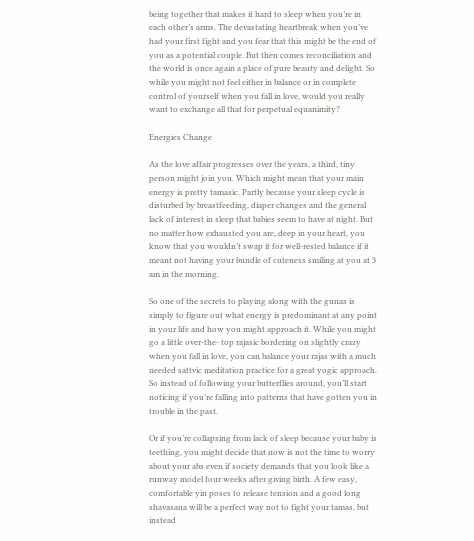being together that makes it hard to sleep when you’re in each other’s arms. The devastating heartbreak when you’ve had your first fight and you fear that this might be the end of you as a potential couple. But then comes reconciliation and the world is once again a place of pure beauty and delight. So while you might not feel either in balance or in complete control of yourself when you fall in love, would you really want to exchange all that for perpetual equanimity?

Energies Change

As the love affair progresses over the years, a third, tiny person might join you. Which might mean that your main energy is pretty tamasic. Partly because your sleep cycle is disturbed by breastfeeding, diaper changes and the general lack of interest in sleep that babies seem to have at night. But no matter how exhausted you are, deep in your heart, you know that you wouldn’t swap it for well-rested balance if it meant not having your bundle of cuteness smiling at you at 3 am in the morning.

So one of the secrets to playing along with the gunas is simply to figure out what energy is predominant at any point in your life and how you might approach it. While you might go a little over-the- top rajasic bordering on slightly crazy when you fall in love, you can balance your rajas with a much needed sattvic meditation practice for a great yogic approach. So instead of following your butterflies around, you’ll start noticing if you’re falling into patterns that have gotten you in trouble in the past.

Or if you’re collapsing from lack of sleep because your baby is teething, you might decide that now is not the time to worry about your abs even if society demands that you look like a runway model four weeks after giving birth. A few easy, comfortable yin poses to release tension and a good long shavasana will be a perfect way not to fight your tamas, but instead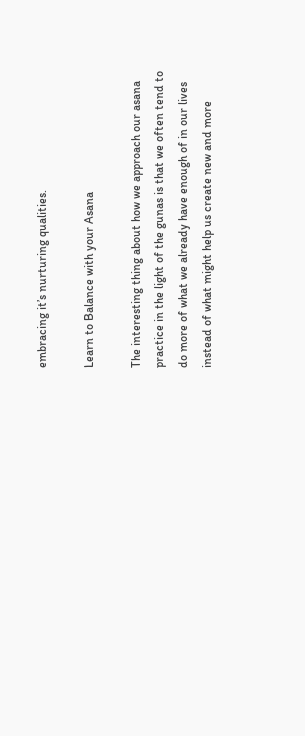embracing it’s nurturing qualities.

Learn to Balance with your Asana

The interesting thing about how we approach our asana practice in the light of the gunas is that we often tend to do more of what we already have enough of in our lives instead of what might help us create new and more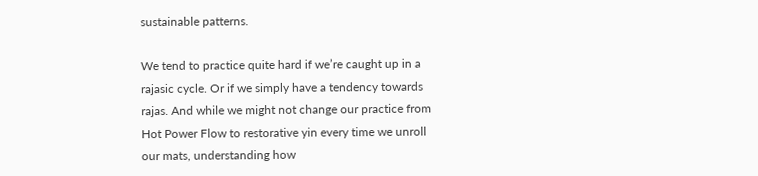sustainable patterns.

We tend to practice quite hard if we’re caught up in a rajasic cycle. Or if we simply have a tendency towards rajas. And while we might not change our practice from Hot Power Flow to restorative yin every time we unroll our mats, understanding how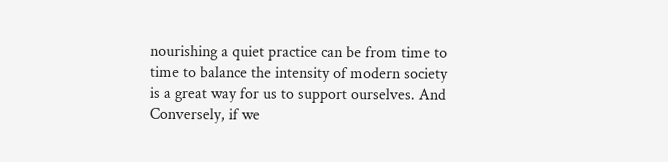nourishing a quiet practice can be from time to time to balance the intensity of modern society is a great way for us to support ourselves. And Conversely, if we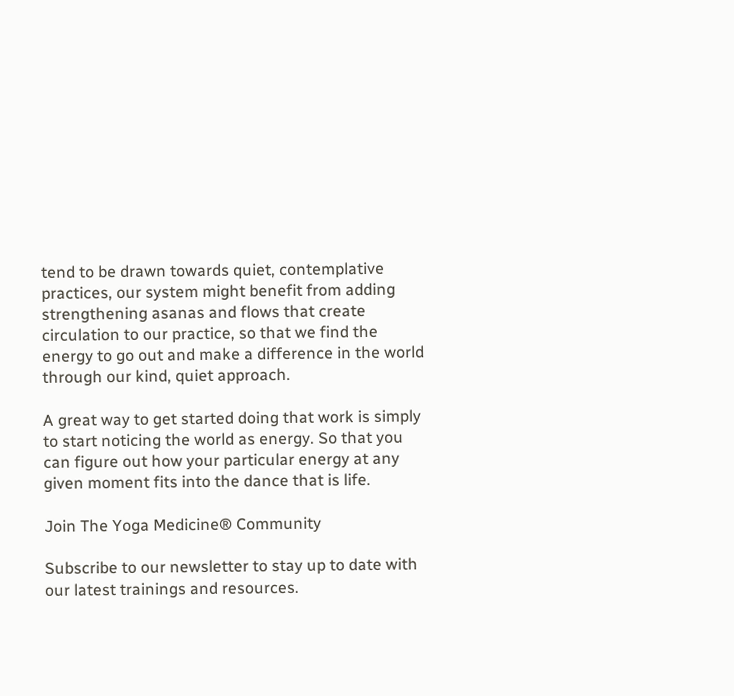tend to be drawn towards quiet, contemplative practices, our system might benefit from adding strengthening asanas and flows that create circulation to our practice, so that we find the energy to go out and make a difference in the world through our kind, quiet approach.

A great way to get started doing that work is simply to start noticing the world as energy. So that you can figure out how your particular energy at any given moment fits into the dance that is life.

Join The Yoga Medicine® Community

Subscribe to our newsletter to stay up to date with
our latest trainings and resources.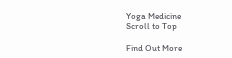Yoga Medicine
Scroll to Top

Find Out More